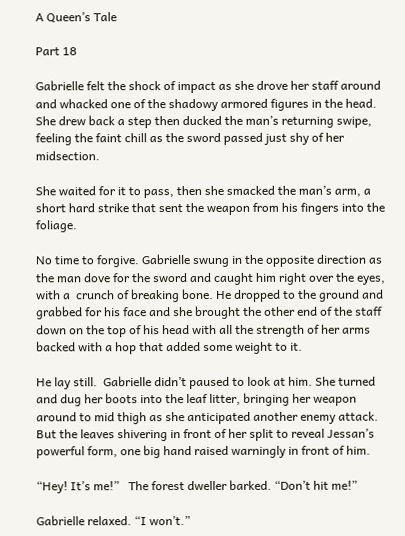A Queen’s Tale

Part 18

Gabrielle felt the shock of impact as she drove her staff around and whacked one of the shadowy armored figures in the head.  She drew back a step then ducked the man’s returning swipe, feeling the faint chill as the sword passed just shy of her midsection.

She waited for it to pass, then she smacked the man’s arm, a short hard strike that sent the weapon from his fingers into the foliage.

No time to forgive. Gabrielle swung in the opposite direction as the man dove for the sword and caught him right over the eyes, with a  crunch of breaking bone. He dropped to the ground and grabbed for his face and she brought the other end of the staff down on the top of his head with all the strength of her arms backed with a hop that added some weight to it.

He lay still.  Gabrielle didn’t paused to look at him. She turned and dug her boots into the leaf litter, bringing her weapon around to mid thigh as she anticipated another enemy attack.  But the leaves shivering in front of her split to reveal Jessan’s powerful form, one big hand raised warningly in front of him.

“Hey! It’s me!”   The forest dweller barked. “Don’t hit me!”

Gabrielle relaxed. “I won’t.”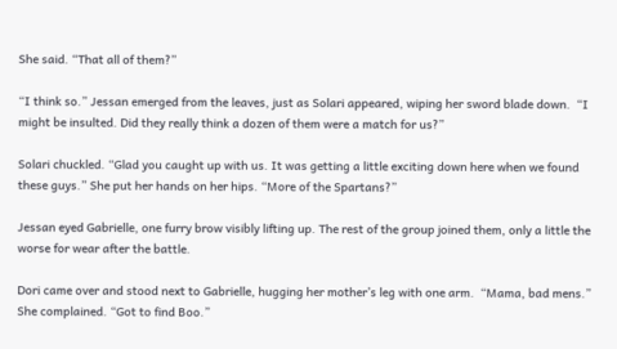She said. “That all of them?”

“I think so.” Jessan emerged from the leaves, just as Solari appeared, wiping her sword blade down.  “I might be insulted. Did they really think a dozen of them were a match for us?”

Solari chuckled. “Glad you caught up with us. It was getting a little exciting down here when we found these guys.” She put her hands on her hips. “More of the Spartans?”

Jessan eyed Gabrielle, one furry brow visibly lifting up. The rest of the group joined them, only a little the worse for wear after the battle.

Dori came over and stood next to Gabrielle, hugging her mother’s leg with one arm.  “Mama, bad mens.” She complained. “Got to find Boo.”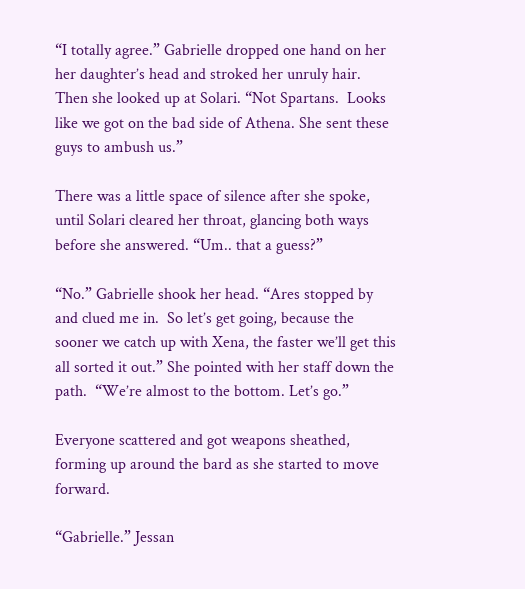“I totally agree.” Gabrielle dropped one hand on her her daughter’s head and stroked her unruly hair.  Then she looked up at Solari. “Not Spartans.  Looks like we got on the bad side of Athena. She sent these guys to ambush us.”

There was a little space of silence after she spoke, until Solari cleared her throat, glancing both ways before she answered. “Um.. that a guess?”

“No.” Gabrielle shook her head. “Ares stopped by and clued me in.  So let’s get going, because the sooner we catch up with Xena, the faster we’ll get this all sorted it out.” She pointed with her staff down the path.  “We’re almost to the bottom. Let’s go.”

Everyone scattered and got weapons sheathed, forming up around the bard as she started to move forward.

“Gabrielle.” Jessan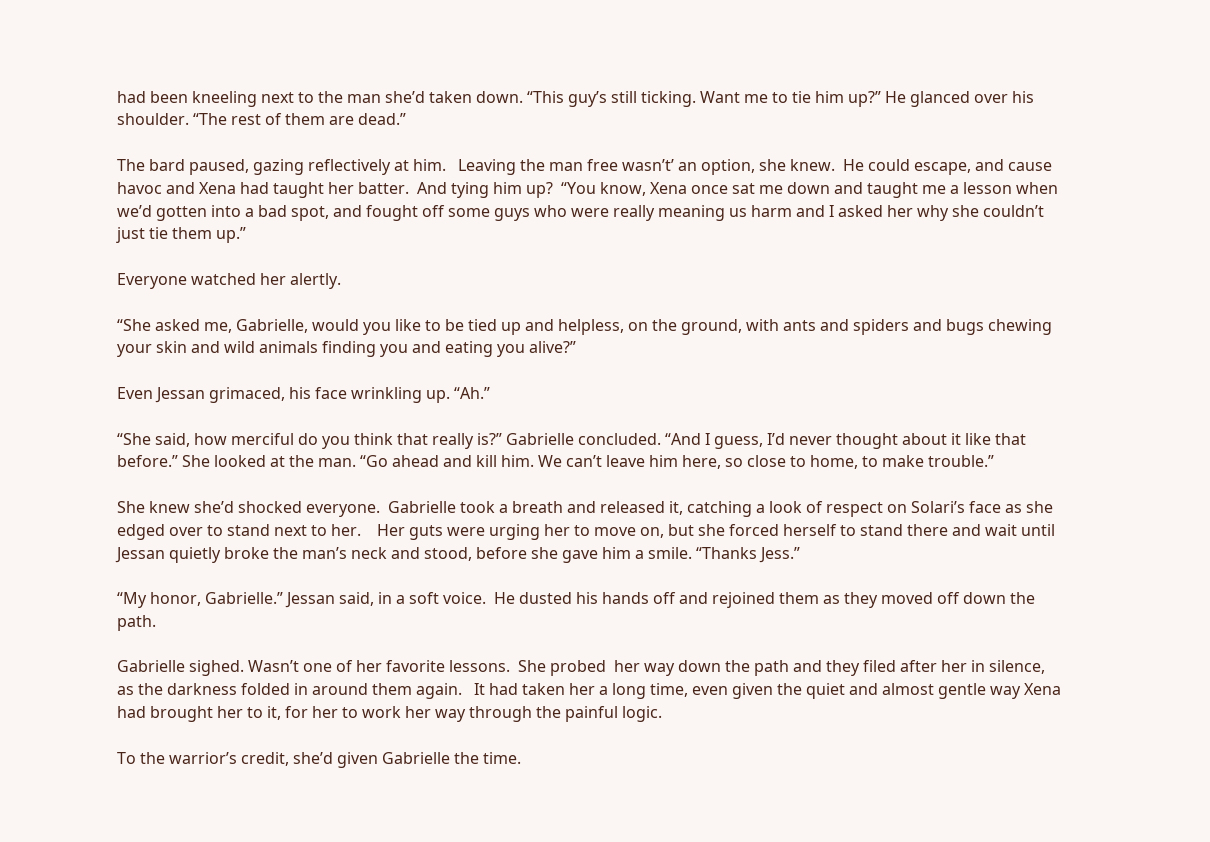had been kneeling next to the man she’d taken down. “This guy’s still ticking. Want me to tie him up?” He glanced over his shoulder. “The rest of them are dead.”

The bard paused, gazing reflectively at him.   Leaving the man free wasn’t’ an option, she knew.  He could escape, and cause havoc and Xena had taught her batter.  And tying him up?  “You know, Xena once sat me down and taught me a lesson when we’d gotten into a bad spot, and fought off some guys who were really meaning us harm and I asked her why she couldn’t just tie them up.”

Everyone watched her alertly.

“She asked me, Gabrielle, would you like to be tied up and helpless, on the ground, with ants and spiders and bugs chewing your skin and wild animals finding you and eating you alive?”

Even Jessan grimaced, his face wrinkling up. “Ah.”

“She said, how merciful do you think that really is?” Gabrielle concluded. “And I guess, I’d never thought about it like that before.” She looked at the man. “Go ahead and kill him. We can’t leave him here, so close to home, to make trouble.”

She knew she’d shocked everyone.  Gabrielle took a breath and released it, catching a look of respect on Solari’s face as she edged over to stand next to her.    Her guts were urging her to move on, but she forced herself to stand there and wait until Jessan quietly broke the man’s neck and stood, before she gave him a smile. “Thanks Jess.”

“My honor, Gabrielle.” Jessan said, in a soft voice.  He dusted his hands off and rejoined them as they moved off down the path.

Gabrielle sighed. Wasn’t one of her favorite lessons.  She probed  her way down the path and they filed after her in silence, as the darkness folded in around them again.   It had taken her a long time, even given the quiet and almost gentle way Xena had brought her to it, for her to work her way through the painful logic.

To the warrior’s credit, she’d given Gabrielle the time.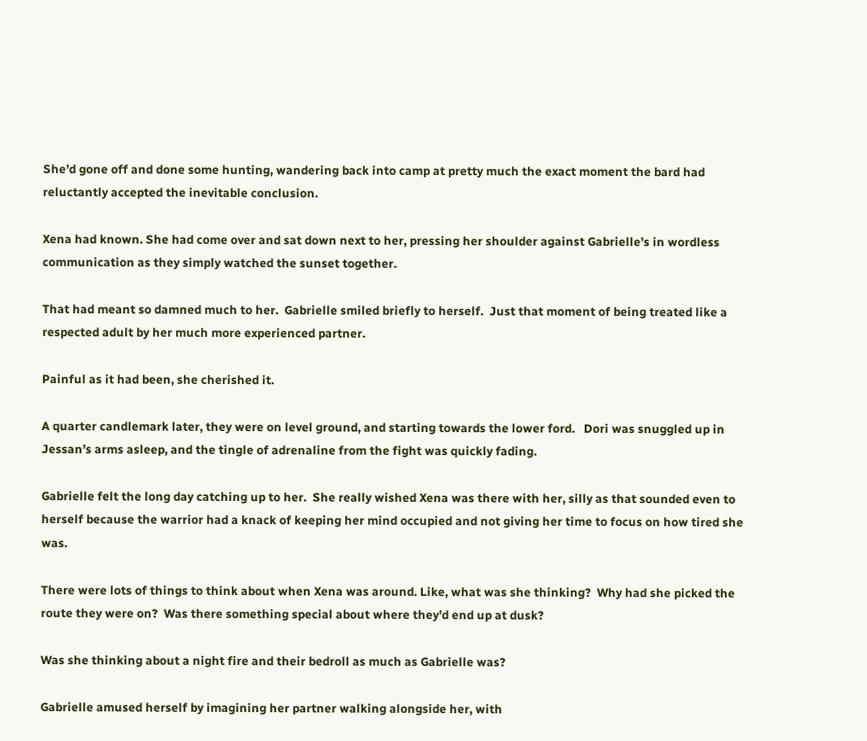She’d gone off and done some hunting, wandering back into camp at pretty much the exact moment the bard had reluctantly accepted the inevitable conclusion.

Xena had known. She had come over and sat down next to her, pressing her shoulder against Gabrielle’s in wordless communication as they simply watched the sunset together.

That had meant so damned much to her.  Gabrielle smiled briefly to herself.  Just that moment of being treated like a respected adult by her much more experienced partner.

Painful as it had been, she cherished it.

A quarter candlemark later, they were on level ground, and starting towards the lower ford.   Dori was snuggled up in Jessan’s arms asleep, and the tingle of adrenaline from the fight was quickly fading.

Gabrielle felt the long day catching up to her.  She really wished Xena was there with her, silly as that sounded even to herself because the warrior had a knack of keeping her mind occupied and not giving her time to focus on how tired she was.

There were lots of things to think about when Xena was around. Like, what was she thinking?  Why had she picked the route they were on?  Was there something special about where they’d end up at dusk?

Was she thinking about a night fire and their bedroll as much as Gabrielle was?

Gabrielle amused herself by imagining her partner walking alongside her, with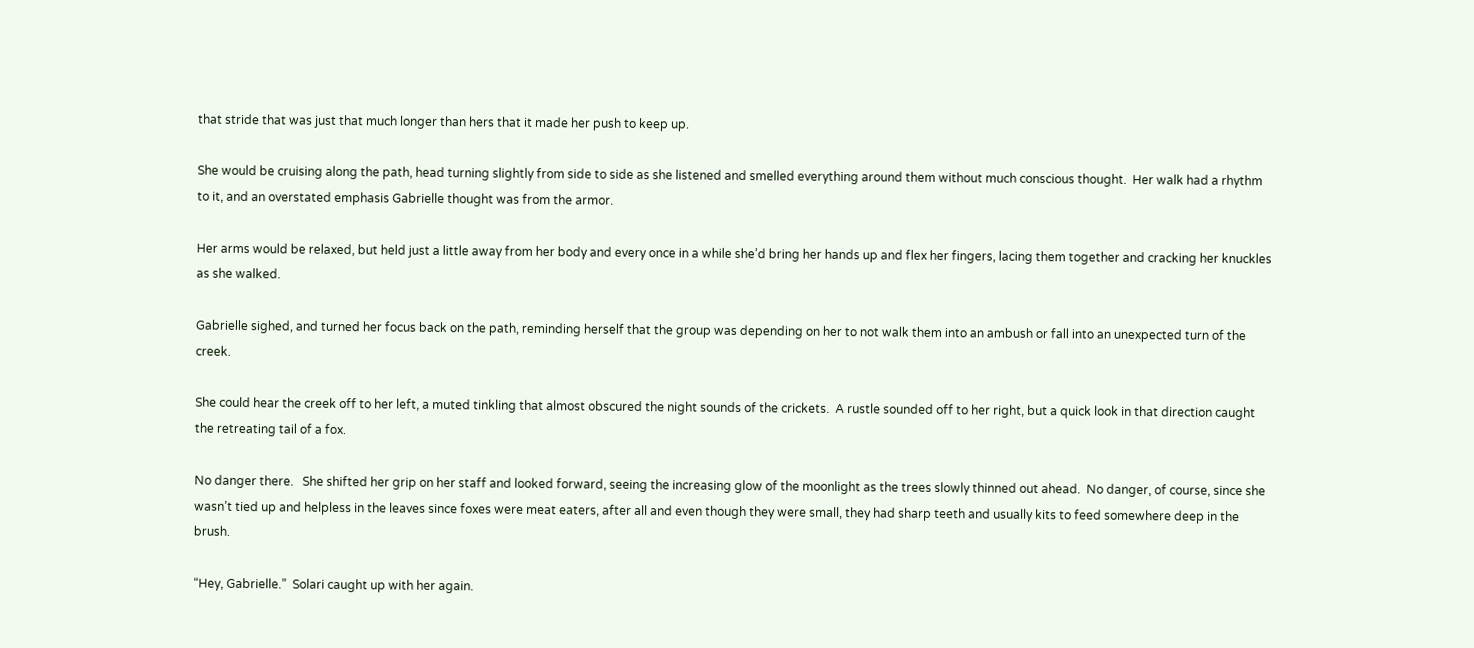that stride that was just that much longer than hers that it made her push to keep up.

She would be cruising along the path, head turning slightly from side to side as she listened and smelled everything around them without much conscious thought.  Her walk had a rhythm to it, and an overstated emphasis Gabrielle thought was from the armor.

Her arms would be relaxed, but held just a little away from her body and every once in a while she’d bring her hands up and flex her fingers, lacing them together and cracking her knuckles as she walked.

Gabrielle sighed, and turned her focus back on the path, reminding herself that the group was depending on her to not walk them into an ambush or fall into an unexpected turn of the creek.

She could hear the creek off to her left, a muted tinkling that almost obscured the night sounds of the crickets.  A rustle sounded off to her right, but a quick look in that direction caught the retreating tail of a fox.

No danger there.   She shifted her grip on her staff and looked forward, seeing the increasing glow of the moonlight as the trees slowly thinned out ahead.  No danger, of course, since she wasn’t tied up and helpless in the leaves since foxes were meat eaters, after all and even though they were small, they had sharp teeth and usually kits to feed somewhere deep in the brush.

“Hey, Gabrielle.”  Solari caught up with her again.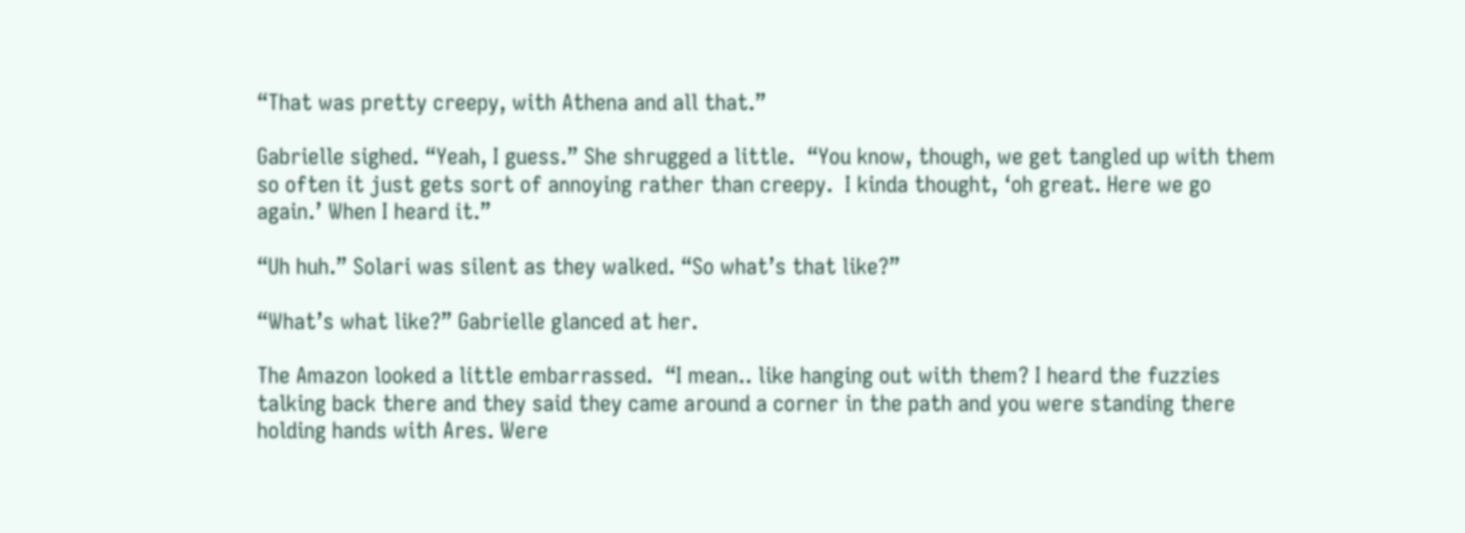“That was pretty creepy, with Athena and all that.”

Gabrielle sighed. “Yeah, I guess.” She shrugged a little.  “You know, though, we get tangled up with them so often it just gets sort of annoying rather than creepy.  I kinda thought, ‘oh great. Here we go again.’ When I heard it.”

“Uh huh.” Solari was silent as they walked. “So what’s that like?”

“What’s what like?” Gabrielle glanced at her.

The Amazon looked a little embarrassed.  “I mean.. like hanging out with them? I heard the fuzzies talking back there and they said they came around a corner in the path and you were standing there holding hands with Ares. Were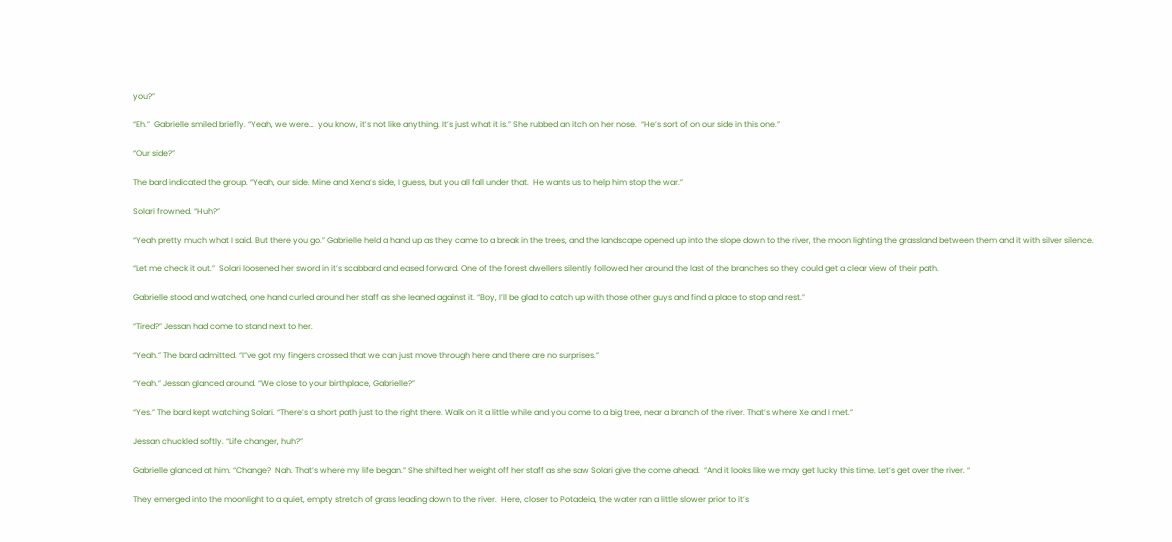you?”

“Eh.”  Gabrielle smiled briefly. “Yeah, we were…  you know, it’s not like anything. It’s just what it is.” She rubbed an itch on her nose.  “He’s sort of on our side in this one.”

“Our side?”

The bard indicated the group. “Yeah, our side. Mine and Xena’s side, I guess, but you all fall under that.  He wants us to help him stop the war.”

Solari frowned. “Huh?”

“Yeah pretty much what I said. But there you go.” Gabrielle held a hand up as they came to a break in the trees, and the landscape opened up into the slope down to the river, the moon lighting the grassland between them and it with silver silence.

“Let me check it out.”  Solari loosened her sword in it’s scabbard and eased forward. One of the forest dwellers silently followed her around the last of the branches so they could get a clear view of their path.

Gabrielle stood and watched, one hand curled around her staff as she leaned against it. “Boy, I’ll be glad to catch up with those other guys and find a place to stop and rest.”

“Tired?” Jessan had come to stand next to her.

“Yeah.” The bard admitted. “I”ve got my fingers crossed that we can just move through here and there are no surprises.”

“Yeah.” Jessan glanced around. “We close to your birthplace, Gabrielle?”

“Yes.” The bard kept watching Solari. “There’s a short path just to the right there. Walk on it a little while and you come to a big tree, near a branch of the river. That’s where Xe and I met.”

Jessan chuckled softly. “Life changer, huh?”

Gabrielle glanced at him. “Change?  Nah. That’s where my life began.” She shifted her weight off her staff as she saw Solari give the come ahead.  “And it looks like we may get lucky this time. Let’s get over the river. “

They emerged into the moonlight to a quiet, empty stretch of grass leading down to the river.  Here, closer to Potadeia, the water ran a little slower prior to it’s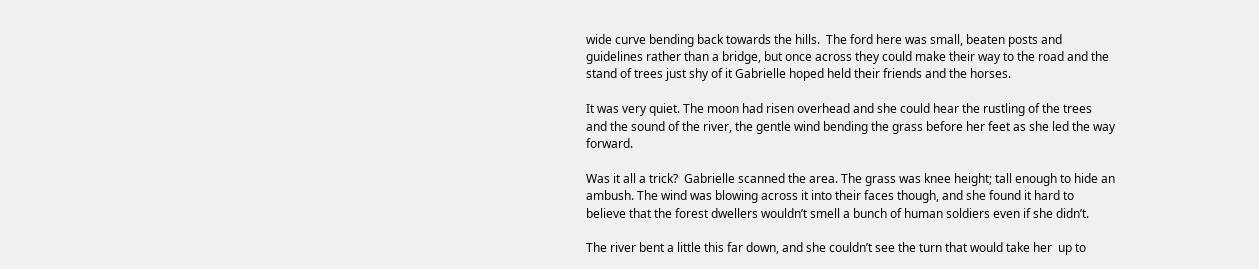wide curve bending back towards the hills.  The ford here was small, beaten posts and guidelines rather than a bridge, but once across they could make their way to the road and the stand of trees just shy of it Gabrielle hoped held their friends and the horses.

It was very quiet. The moon had risen overhead and she could hear the rustling of the trees and the sound of the river, the gentle wind bending the grass before her feet as she led the way forward.

Was it all a trick?  Gabrielle scanned the area. The grass was knee height; tall enough to hide an ambush. The wind was blowing across it into their faces though, and she found it hard to believe that the forest dwellers wouldn’t smell a bunch of human soldiers even if she didn’t.

The river bent a little this far down, and she couldn’t see the turn that would take her  up to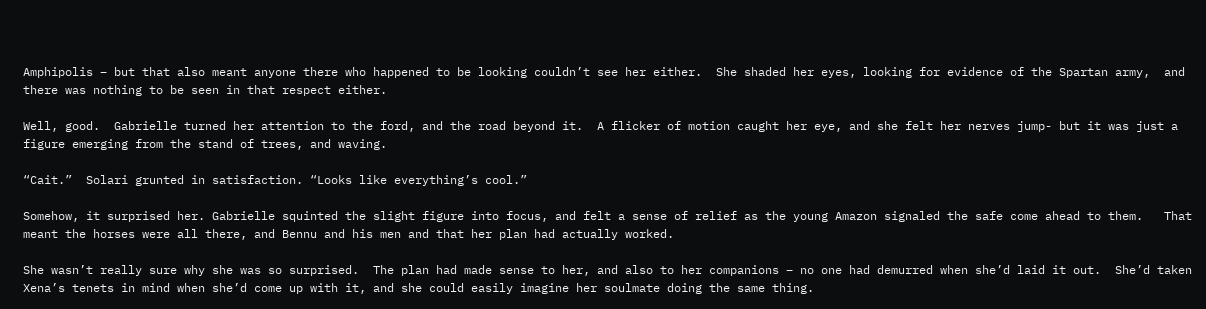Amphipolis – but that also meant anyone there who happened to be looking couldn’t see her either.  She shaded her eyes, looking for evidence of the Spartan army,  and there was nothing to be seen in that respect either.

Well, good.  Gabrielle turned her attention to the ford, and the road beyond it.  A flicker of motion caught her eye, and she felt her nerves jump- but it was just a figure emerging from the stand of trees, and waving.

“Cait.”  Solari grunted in satisfaction. “Looks like everything’s cool.”

Somehow, it surprised her. Gabrielle squinted the slight figure into focus, and felt a sense of relief as the young Amazon signaled the safe come ahead to them.   That meant the horses were all there, and Bennu and his men and that her plan had actually worked.

She wasn’t really sure why she was so surprised.  The plan had made sense to her, and also to her companions – no one had demurred when she’d laid it out.  She’d taken Xena’s tenets in mind when she’d come up with it, and she could easily imagine her soulmate doing the same thing.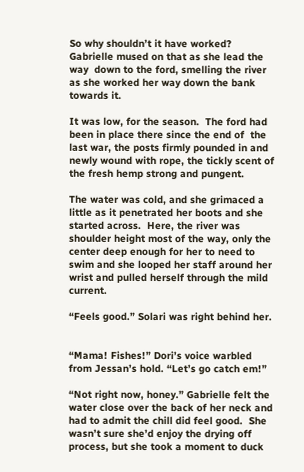So why shouldn’t it have worked?  Gabrielle mused on that as she lead the way  down to the ford, smelling the river as she worked her way down the bank towards it.

It was low, for the season.  The ford had been in place there since the end of  the last war, the posts firmly pounded in and newly wound with rope, the tickly scent of the fresh hemp strong and pungent.

The water was cold, and she grimaced a little as it penetrated her boots and she started across.  Here, the river was shoulder height most of the way, only the center deep enough for her to need to swim and she looped her staff around her wrist and pulled herself through the mild current.

“Feels good.” Solari was right behind her.


“Mama! Fishes!” Dori’s voice warbled from Jessan’s hold. “Let’s go catch em!”

“Not right now, honey.” Gabrielle felt the water close over the back of her neck and had to admit the chill did feel good.  She wasn’t sure she’d enjoy the drying off process, but she took a moment to duck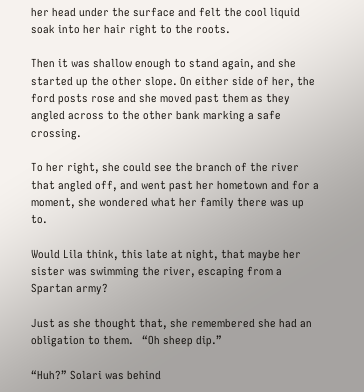her head under the surface and felt the cool liquid soak into her hair right to the roots.

Then it was shallow enough to stand again, and she started up the other slope. On either side of her, the ford posts rose and she moved past them as they angled across to the other bank marking a safe crossing.

To her right, she could see the branch of the river that angled off, and went past her hometown and for a moment, she wondered what her family there was up to.

Would Lila think, this late at night, that maybe her sister was swimming the river, escaping from a Spartan army?

Just as she thought that, she remembered she had an obligation to them.   “Oh sheep dip.”

“Huh?” Solari was behind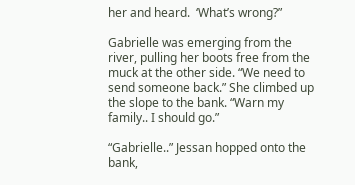her and heard.  ‘What’s wrong?”

Gabrielle was emerging from the river, pulling her boots free from the muck at the other side. “We need to send someone back.” She climbed up the slope to the bank. “Warn my family.. I should go.”

“Gabrielle..” Jessan hopped onto the bank,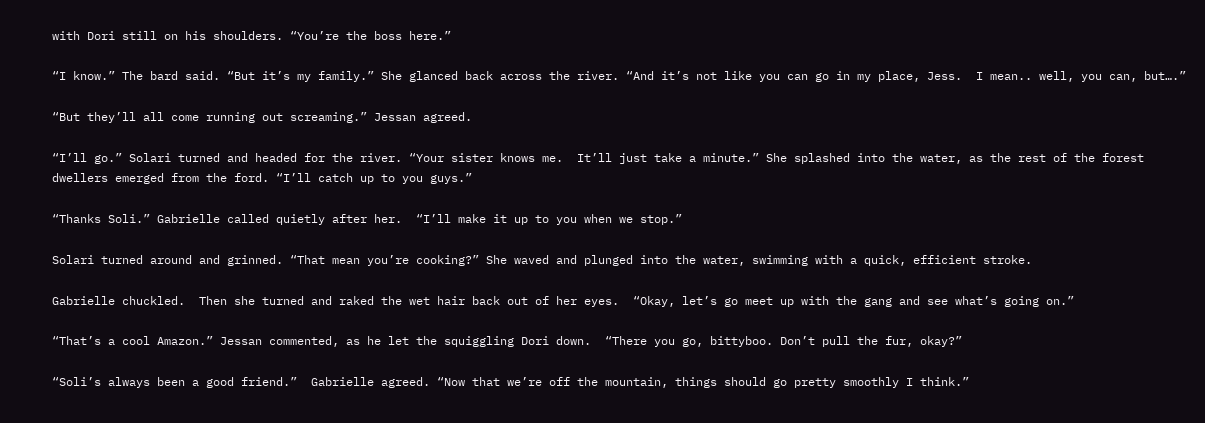with Dori still on his shoulders. “You’re the boss here.”

“I know.” The bard said. “But it’s my family.” She glanced back across the river. “And it’s not like you can go in my place, Jess.  I mean.. well, you can, but….”

“But they’ll all come running out screaming.” Jessan agreed.

“I’ll go.” Solari turned and headed for the river. “Your sister knows me.  It’ll just take a minute.” She splashed into the water, as the rest of the forest dwellers emerged from the ford. “I’ll catch up to you guys.”

“Thanks Soli.” Gabrielle called quietly after her.  “I’ll make it up to you when we stop.”

Solari turned around and grinned. “That mean you’re cooking?” She waved and plunged into the water, swimming with a quick, efficient stroke.

Gabrielle chuckled.  Then she turned and raked the wet hair back out of her eyes.  “Okay, let’s go meet up with the gang and see what’s going on.”

“That’s a cool Amazon.” Jessan commented, as he let the squiggling Dori down.  “There you go, bittyboo. Don’t pull the fur, okay?”

“Soli’s always been a good friend.”  Gabrielle agreed. “Now that we’re off the mountain, things should go pretty smoothly I think.”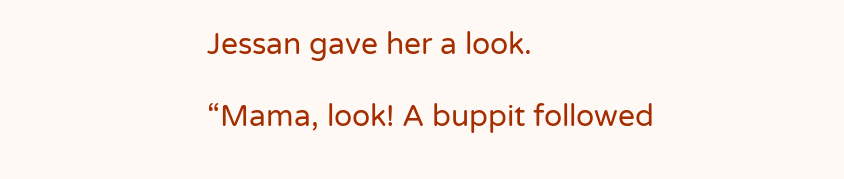Jessan gave her a look.

“Mama, look! A buppit followed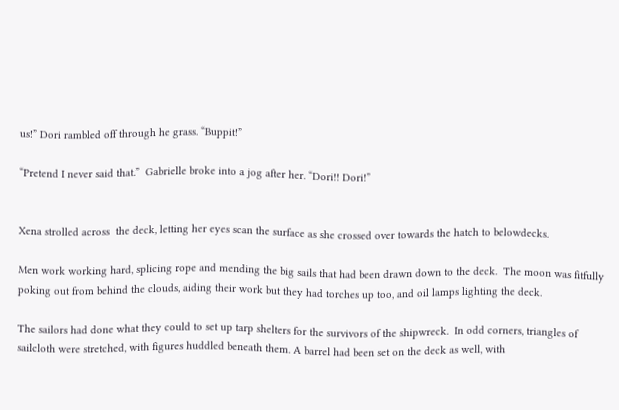us!” Dori rambled off through he grass. “Buppit!”

“Pretend I never said that.”  Gabrielle broke into a jog after her. “Dori!! Dori!”


Xena strolled across  the deck, letting her eyes scan the surface as she crossed over towards the hatch to belowdecks.

Men work working hard, splicing rope and mending the big sails that had been drawn down to the deck.  The moon was fitfully poking out from behind the clouds, aiding their work but they had torches up too, and oil lamps lighting the deck.

The sailors had done what they could to set up tarp shelters for the survivors of the shipwreck.  In odd corners, triangles of sailcloth were stretched, with figures huddled beneath them. A barrel had been set on the deck as well, with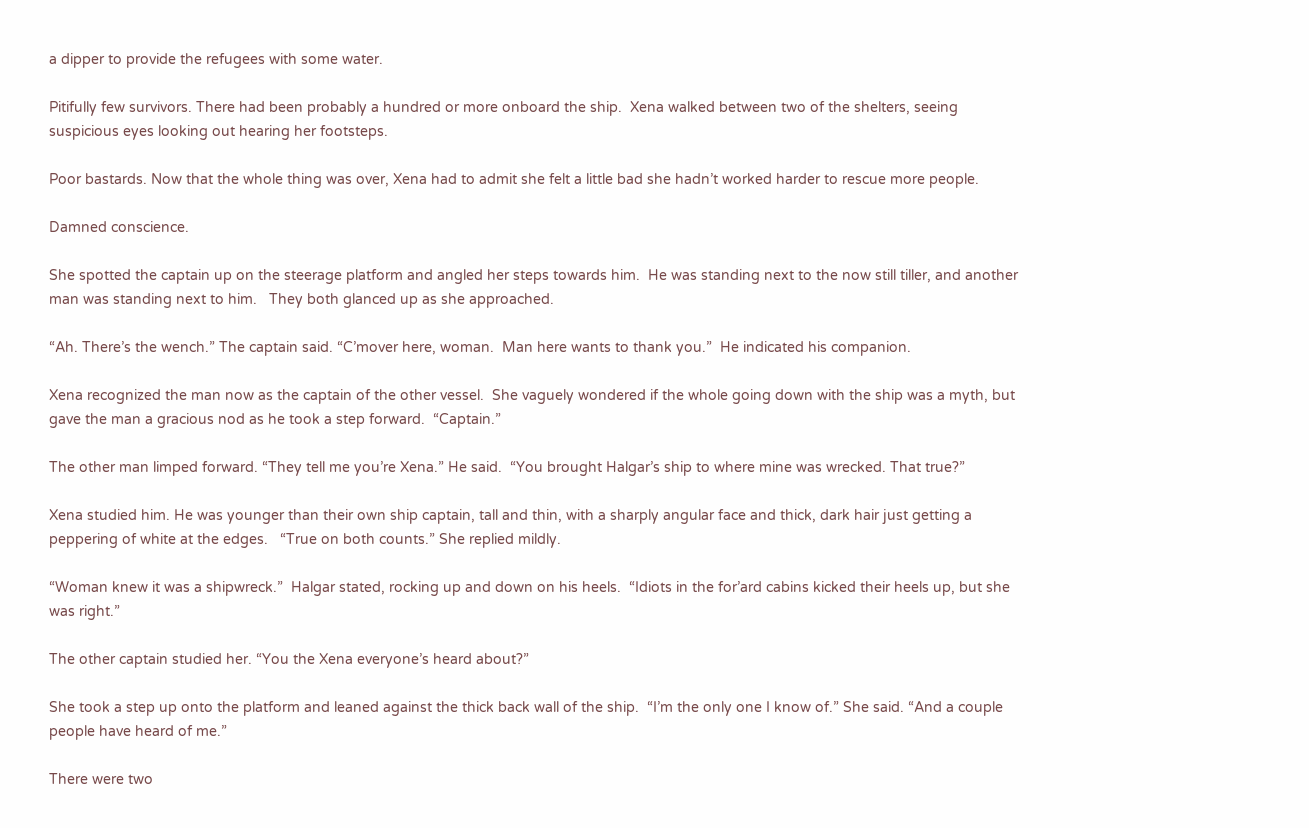a dipper to provide the refugees with some water.

Pitifully few survivors. There had been probably a hundred or more onboard the ship.  Xena walked between two of the shelters, seeing suspicious eyes looking out hearing her footsteps.

Poor bastards. Now that the whole thing was over, Xena had to admit she felt a little bad she hadn’t worked harder to rescue more people.

Damned conscience.

She spotted the captain up on the steerage platform and angled her steps towards him.  He was standing next to the now still tiller, and another man was standing next to him.   They both glanced up as she approached.

“Ah. There’s the wench.” The captain said. “C’mover here, woman.  Man here wants to thank you.”  He indicated his companion.

Xena recognized the man now as the captain of the other vessel.  She vaguely wondered if the whole going down with the ship was a myth, but gave the man a gracious nod as he took a step forward.  “Captain.”

The other man limped forward. “They tell me you’re Xena.” He said.  “You brought Halgar’s ship to where mine was wrecked. That true?”

Xena studied him. He was younger than their own ship captain, tall and thin, with a sharply angular face and thick, dark hair just getting a peppering of white at the edges.   “True on both counts.” She replied mildly.

“Woman knew it was a shipwreck.”  Halgar stated, rocking up and down on his heels.  “Idiots in the for’ard cabins kicked their heels up, but she was right.”

The other captain studied her. “You the Xena everyone’s heard about?”

She took a step up onto the platform and leaned against the thick back wall of the ship.  “I’m the only one I know of.” She said. “And a couple people have heard of me.”

There were two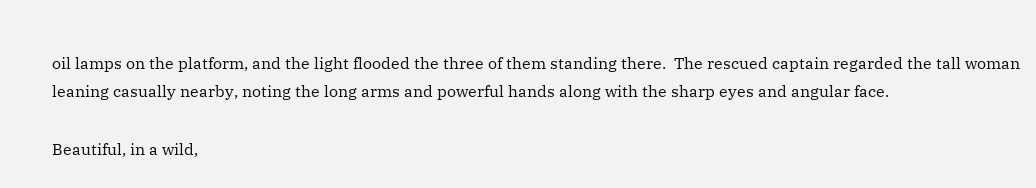oil lamps on the platform, and the light flooded the three of them standing there.  The rescued captain regarded the tall woman leaning casually nearby, noting the long arms and powerful hands along with the sharp eyes and angular face.

Beautiful, in a wild,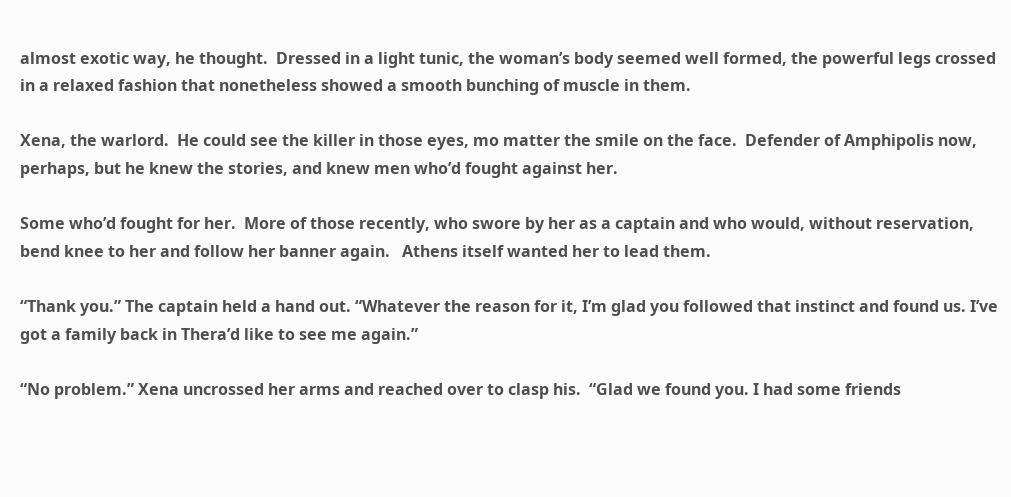almost exotic way, he thought.  Dressed in a light tunic, the woman’s body seemed well formed, the powerful legs crossed in a relaxed fashion that nonetheless showed a smooth bunching of muscle in them.

Xena, the warlord.  He could see the killer in those eyes, mo matter the smile on the face.  Defender of Amphipolis now, perhaps, but he knew the stories, and knew men who’d fought against her.

Some who’d fought for her.  More of those recently, who swore by her as a captain and who would, without reservation, bend knee to her and follow her banner again.   Athens itself wanted her to lead them.

“Thank you.” The captain held a hand out. “Whatever the reason for it, I’m glad you followed that instinct and found us. I’ve got a family back in Thera’d like to see me again.”

“No problem.” Xena uncrossed her arms and reached over to clasp his.  “Glad we found you. I had some friends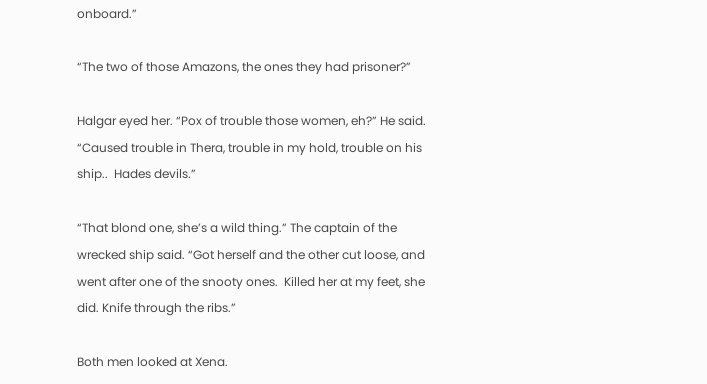onboard.”

“The two of those Amazons, the ones they had prisoner?”

Halgar eyed her. “Pox of trouble those women, eh?” He said. “Caused trouble in Thera, trouble in my hold, trouble on his ship..  Hades devils.”

“That blond one, she’s a wild thing.” The captain of the wrecked ship said. “Got herself and the other cut loose, and went after one of the snooty ones.  Killed her at my feet, she did. Knife through the ribs.”

Both men looked at Xena.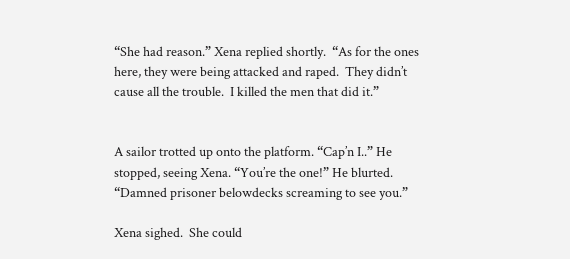“She had reason.” Xena replied shortly.  “As for the ones here, they were being attacked and raped.  They didn’t cause all the trouble.  I killed the men that did it.”


A sailor trotted up onto the platform. “Cap’n I..” He stopped, seeing Xena. “You’re the one!” He blurted. “Damned prisoner belowdecks screaming to see you.”

Xena sighed.  She could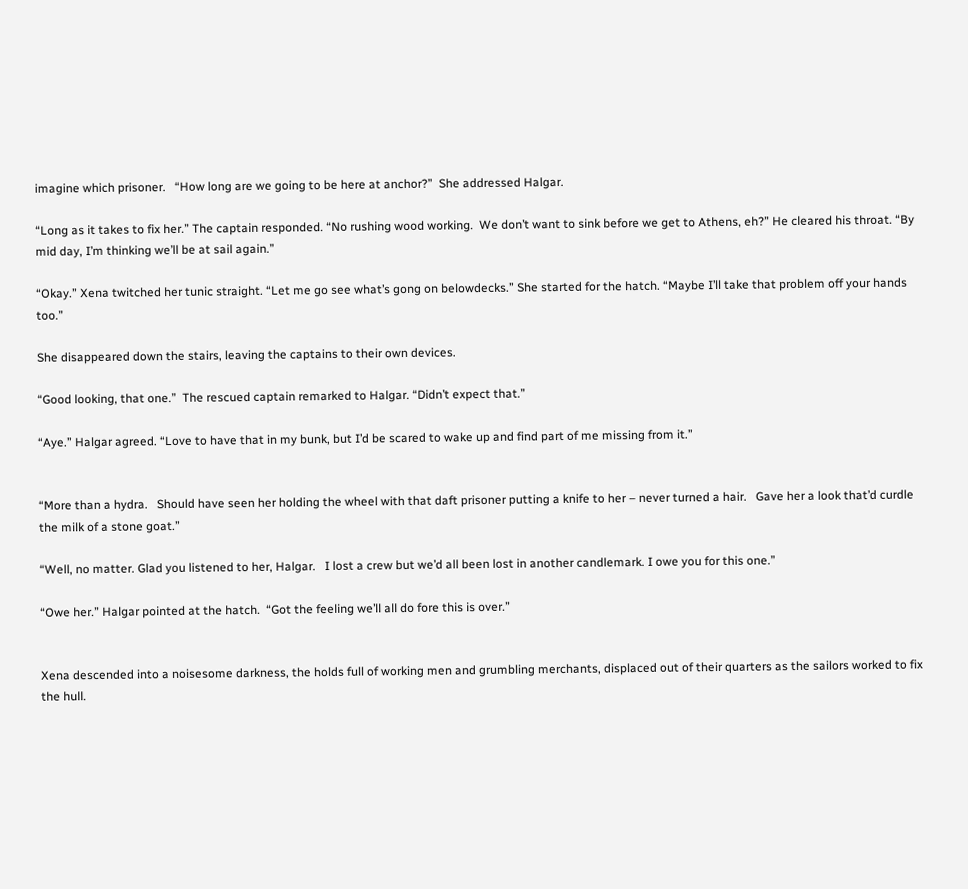imagine which prisoner.   “How long are we going to be here at anchor?”  She addressed Halgar.

“Long as it takes to fix her.” The captain responded. “No rushing wood working.  We don’t want to sink before we get to Athens, eh?” He cleared his throat. “By mid day, I’m thinking we’ll be at sail again.”

“Okay.” Xena twitched her tunic straight. “Let me go see what’s gong on belowdecks.” She started for the hatch. “Maybe I’ll take that problem off your hands too.”

She disappeared down the stairs, leaving the captains to their own devices.

“Good looking, that one.”  The rescued captain remarked to Halgar. “Didn’t expect that.”

“Aye.” Halgar agreed. “Love to have that in my bunk, but I’d be scared to wake up and find part of me missing from it.”


“More than a hydra.   Should have seen her holding the wheel with that daft prisoner putting a knife to her – never turned a hair.   Gave her a look that’d curdle the milk of a stone goat.”

“Well, no matter. Glad you listened to her, Halgar.   I lost a crew but we’d all been lost in another candlemark. I owe you for this one.”

“Owe her.” Halgar pointed at the hatch.  “Got the feeling we’ll all do fore this is over.”


Xena descended into a noisesome darkness, the holds full of working men and grumbling merchants, displaced out of their quarters as the sailors worked to fix the hull.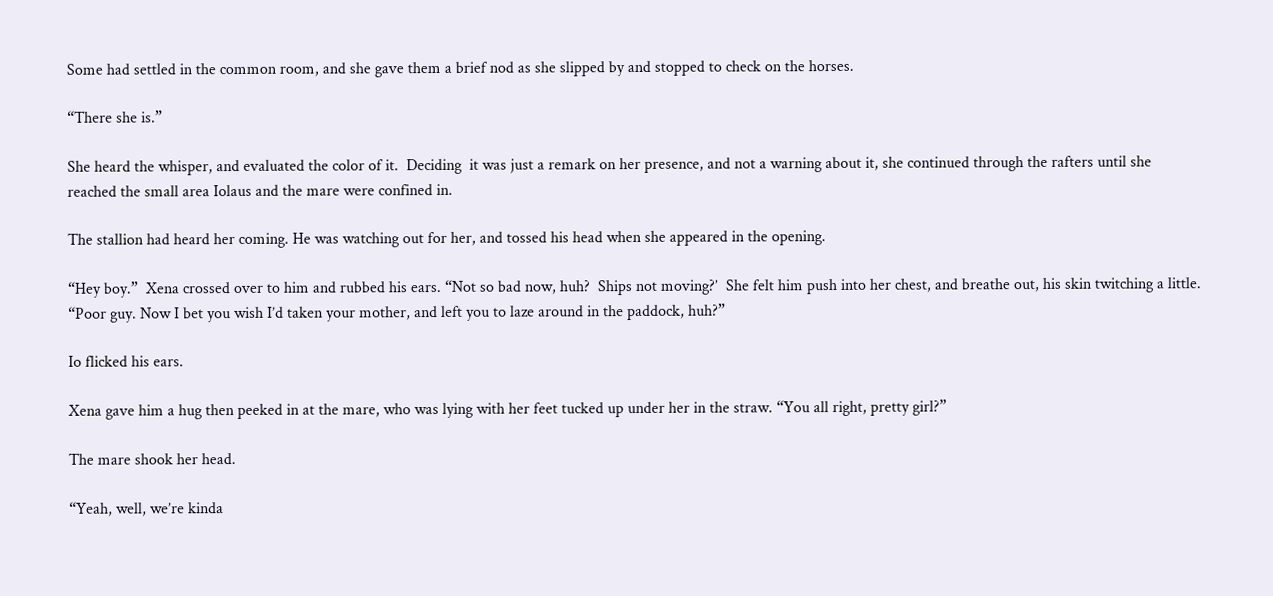Some had settled in the common room, and she gave them a brief nod as she slipped by and stopped to check on the horses.

“There she is.”

She heard the whisper, and evaluated the color of it.  Deciding  it was just a remark on her presence, and not a warning about it, she continued through the rafters until she reached the small area Iolaus and the mare were confined in.

The stallion had heard her coming. He was watching out for her, and tossed his head when she appeared in the opening.

“Hey boy.”  Xena crossed over to him and rubbed his ears. “Not so bad now, huh?  Ships not moving?’  She felt him push into her chest, and breathe out, his skin twitching a little.  “Poor guy. Now I bet you wish I’d taken your mother, and left you to laze around in the paddock, huh?”

Io flicked his ears.

Xena gave him a hug then peeked in at the mare, who was lying with her feet tucked up under her in the straw. “You all right, pretty girl?”

The mare shook her head.

“Yeah, well, we’re kinda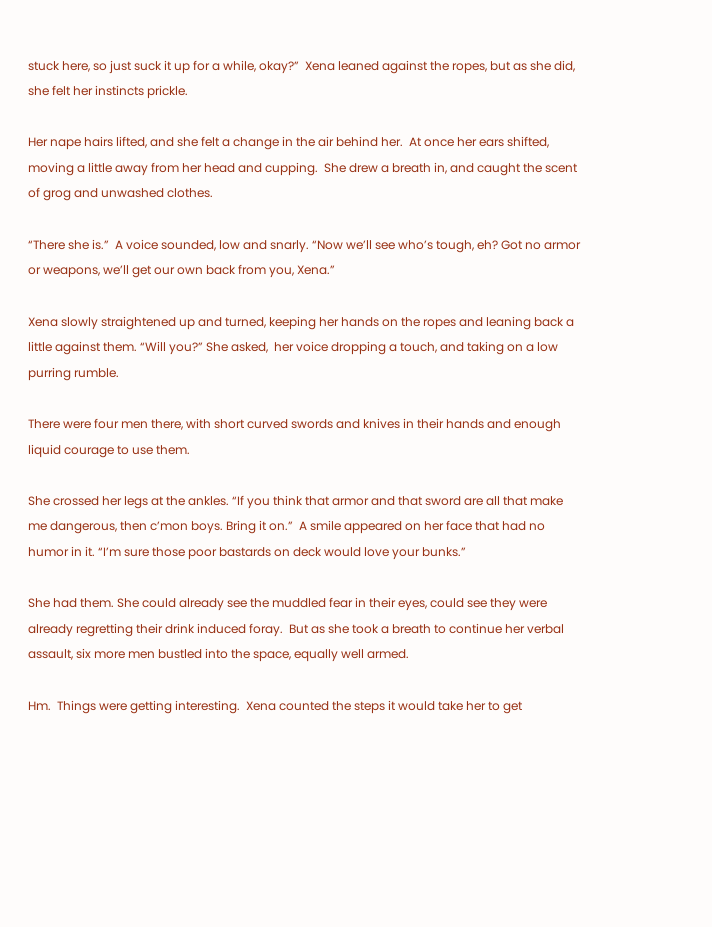stuck here, so just suck it up for a while, okay?”  Xena leaned against the ropes, but as she did, she felt her instincts prickle.

Her nape hairs lifted, and she felt a change in the air behind her.  At once her ears shifted, moving a little away from her head and cupping.  She drew a breath in, and caught the scent of grog and unwashed clothes.

“There she is.”  A voice sounded, low and snarly. “Now we’ll see who’s tough, eh? Got no armor or weapons, we’ll get our own back from you, Xena.”

Xena slowly straightened up and turned, keeping her hands on the ropes and leaning back a little against them. “Will you?” She asked,  her voice dropping a touch, and taking on a low purring rumble.

There were four men there, with short curved swords and knives in their hands and enough liquid courage to use them.

She crossed her legs at the ankles. “If you think that armor and that sword are all that make me dangerous, then c’mon boys. Bring it on.”  A smile appeared on her face that had no humor in it. “I’m sure those poor bastards on deck would love your bunks.”

She had them. She could already see the muddled fear in their eyes, could see they were already regretting their drink induced foray.  But as she took a breath to continue her verbal assault, six more men bustled into the space, equally well armed.

Hm.  Things were getting interesting.  Xena counted the steps it would take her to get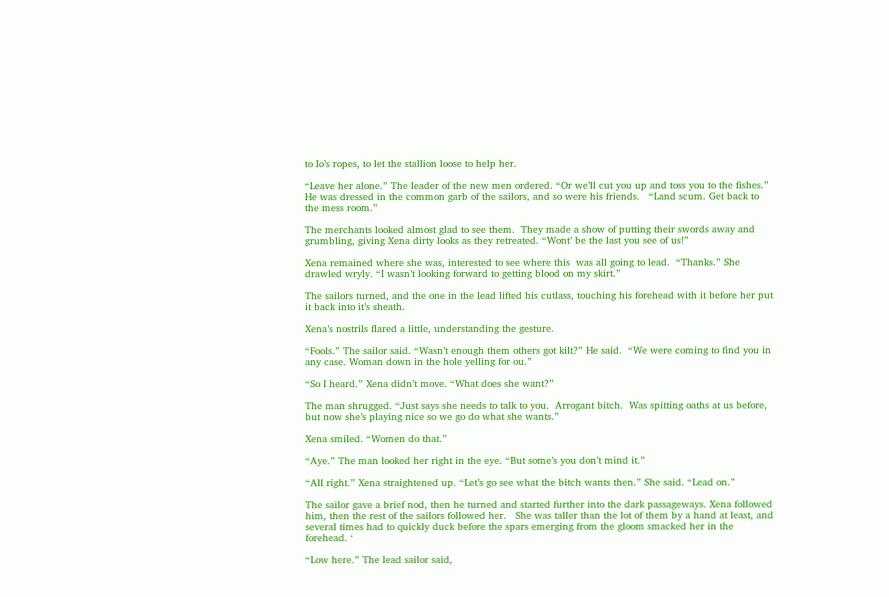to Io’s ropes, to let the stallion loose to help her.

“Leave her alone.” The leader of the new men ordered. “Or we’ll cut you up and toss you to the fishes.”  He was dressed in the common garb of the sailors, and so were his friends.   “Land scum. Get back to the mess room.”

The merchants looked almost glad to see them.  They made a show of putting their swords away and grumbling, giving Xena dirty looks as they retreated. “Wont’ be the last you see of us!”

Xena remained where she was, interested to see where this  was all going to lead.  “Thanks.” She drawled wryly. “I wasn’t looking forward to getting blood on my skirt.”

The sailors turned, and the one in the lead lifted his cutlass, touching his forehead with it before her put it back into it’s sheath.

Xena’s nostrils flared a little, understanding the gesture.

“Fools.” The sailor said. “Wasn’t enough them others got kilt?” He said.  “We were coming to find you in any case. Woman down in the hole yelling for ou.”

“So I heard.” Xena didn’t move. “What does she want?”

The man shrugged. “Just says she needs to talk to you.  Arrogant bitch.  Was spitting oaths at us before, but now she’s playing nice so we go do what she wants.”

Xena smiled. “Women do that.”

“Aye.” The man looked her right in the eye. “But some’s you don’t mind it.”

“All right.” Xena straightened up. “Let’s go see what the bitch wants then.” She said. “Lead on.”

The sailor gave a brief nod, then he turned and started further into the dark passageways. Xena followed him, then the rest of the sailors followed her.   She was taller than the lot of them by a hand at least, and several times had to quickly duck before the spars emerging from the gloom smacked her in the forehead. ‘

“Low here.” The lead sailor said,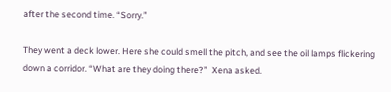after the second time. “Sorry.”

They went a deck lower. Here she could smell the pitch, and see the oil lamps flickering down a corridor. “What are they doing there?”  Xena asked.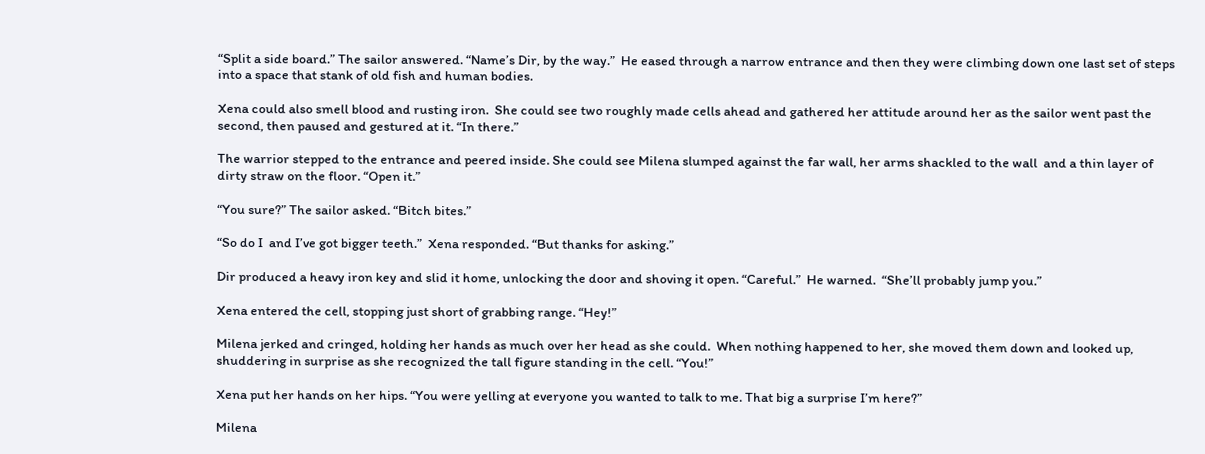“Split a side board.” The sailor answered. “Name’s Dir, by the way.”  He eased through a narrow entrance and then they were climbing down one last set of steps into a space that stank of old fish and human bodies.

Xena could also smell blood and rusting iron.  She could see two roughly made cells ahead and gathered her attitude around her as the sailor went past the second, then paused and gestured at it. “In there.”

The warrior stepped to the entrance and peered inside. She could see Milena slumped against the far wall, her arms shackled to the wall  and a thin layer of dirty straw on the floor. “Open it.”

“You sure?” The sailor asked. “Bitch bites.”

“So do I  and I’ve got bigger teeth.”  Xena responded. “But thanks for asking.”

Dir produced a heavy iron key and slid it home, unlocking the door and shoving it open. “Careful.”  He warned.  “She’ll probably jump you.”

Xena entered the cell, stopping just short of grabbing range. “Hey!”

Milena jerked and cringed, holding her hands as much over her head as she could.  When nothing happened to her, she moved them down and looked up, shuddering in surprise as she recognized the tall figure standing in the cell. “You!”

Xena put her hands on her hips. “You were yelling at everyone you wanted to talk to me. That big a surprise I’m here?”

Milena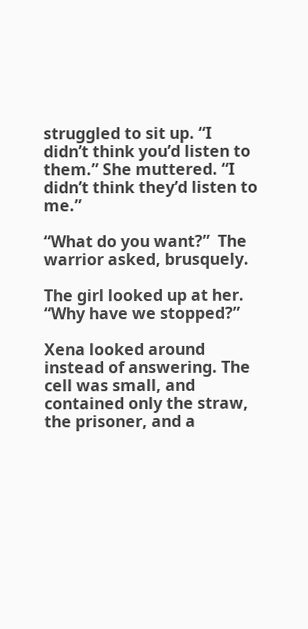struggled to sit up. “I didn’t think you’d listen to them.” She muttered. “I didn’t think they’d listen to me.”

“What do you want?”  The warrior asked, brusquely.

The girl looked up at her. “Why have we stopped?”

Xena looked around instead of answering. The cell was small, and contained only the straw, the prisoner, and a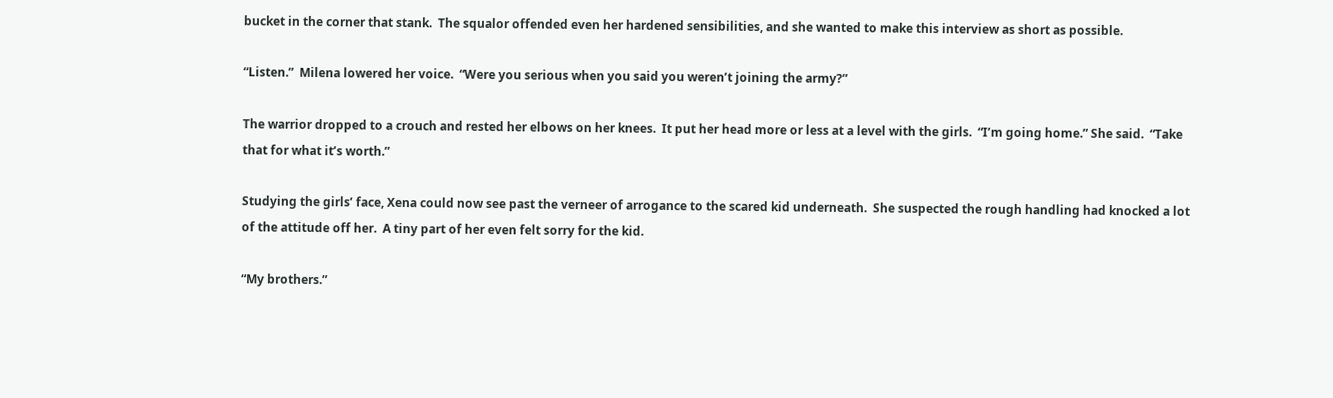bucket in the corner that stank.  The squalor offended even her hardened sensibilities, and she wanted to make this interview as short as possible.

“Listen.”  Milena lowered her voice.  “Were you serious when you said you weren’t joining the army?”

The warrior dropped to a crouch and rested her elbows on her knees.  It put her head more or less at a level with the girls.  “I’m going home.” She said.  “Take that for what it’s worth.”

Studying the girls’ face, Xena could now see past the verneer of arrogance to the scared kid underneath.  She suspected the rough handling had knocked a lot of the attitude off her.  A tiny part of her even felt sorry for the kid.

“My brothers.”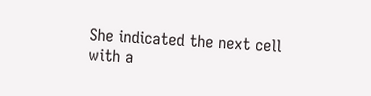She indicated the next cell with a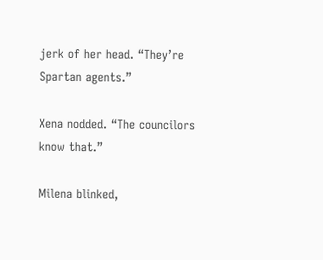jerk of her head. “They’re Spartan agents.”

Xena nodded. “The councilors know that.”

Milena blinked,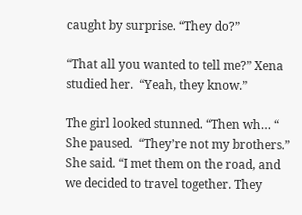caught by surprise. “They do?”

“That all you wanted to tell me?” Xena studied her.  “Yeah, they know.”

The girl looked stunned. “Then wh… “ She paused.  “They’re not my brothers.” She said. “I met them on the road, and we decided to travel together. They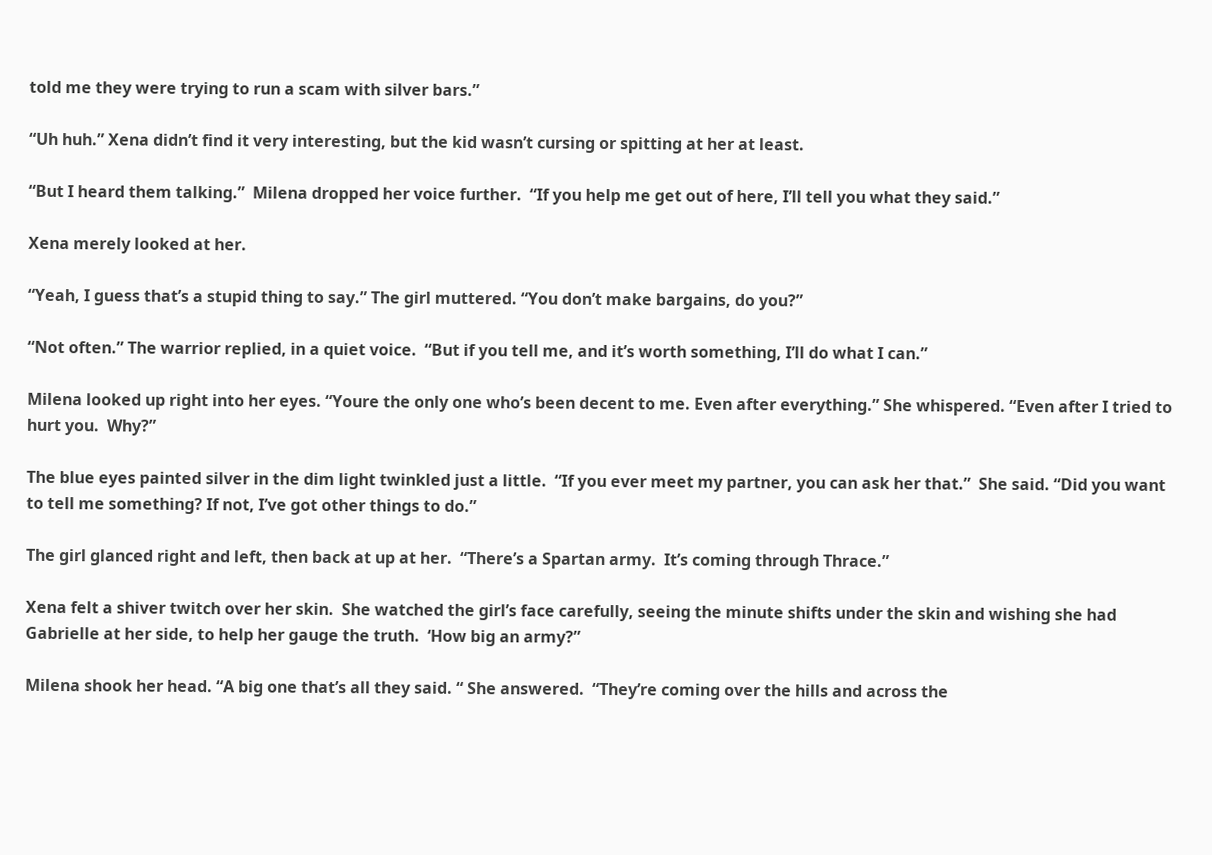told me they were trying to run a scam with silver bars.”

“Uh huh.” Xena didn’t find it very interesting, but the kid wasn’t cursing or spitting at her at least.

“But I heard them talking.”  Milena dropped her voice further.  “If you help me get out of here, I’ll tell you what they said.”

Xena merely looked at her.

“Yeah, I guess that’s a stupid thing to say.” The girl muttered. “You don’t make bargains, do you?”

“Not often.” The warrior replied, in a quiet voice.  “But if you tell me, and it’s worth something, I’ll do what I can.”

Milena looked up right into her eyes. “Youre the only one who’s been decent to me. Even after everything.” She whispered. “Even after I tried to hurt you.  Why?”

The blue eyes painted silver in the dim light twinkled just a little.  “If you ever meet my partner, you can ask her that.”  She said. “Did you want to tell me something? If not, I’ve got other things to do.”

The girl glanced right and left, then back at up at her.  “There’s a Spartan army.  It’s coming through Thrace.”

Xena felt a shiver twitch over her skin.  She watched the girl’s face carefully, seeing the minute shifts under the skin and wishing she had Gabrielle at her side, to help her gauge the truth.  ‘How big an army?”

Milena shook her head. “A big one that’s all they said. “ She answered.  “They’re coming over the hills and across the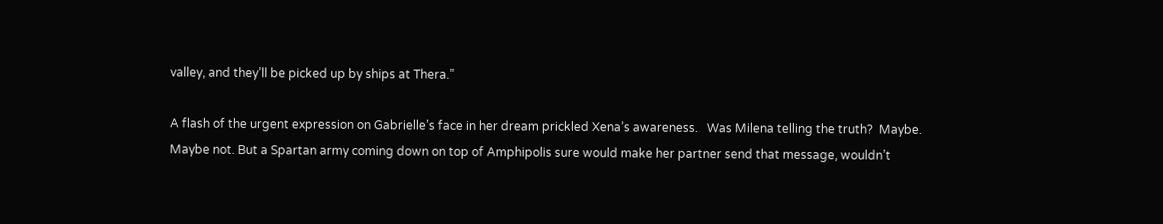valley, and they’ll be picked up by ships at Thera.”

A flash of the urgent expression on Gabrielle’s face in her dream prickled Xena’s awareness.   Was Milena telling the truth?  Maybe. Maybe not. But a Spartan army coming down on top of Amphipolis sure would make her partner send that message, wouldn’t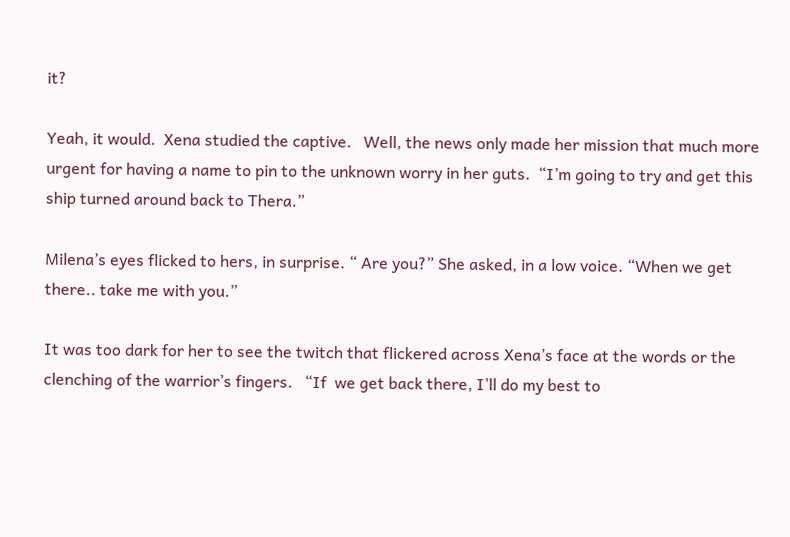it?

Yeah, it would.  Xena studied the captive.   Well, the news only made her mission that much more urgent for having a name to pin to the unknown worry in her guts.  “I’m going to try and get this ship turned around back to Thera.”

Milena’s eyes flicked to hers, in surprise. “ Are you?” She asked, in a low voice. “When we get there.. take me with you.”

It was too dark for her to see the twitch that flickered across Xena’s face at the words or the clenching of the warrior’s fingers.   “If  we get back there, I’ll do my best to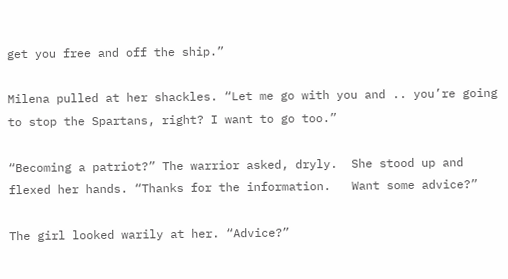get you free and off the ship.”

Milena pulled at her shackles. “Let me go with you and .. you’re going to stop the Spartans, right? I want to go too.”

“Becoming a patriot?” The warrior asked, dryly.  She stood up and flexed her hands. “Thanks for the information.   Want some advice?”

The girl looked warily at her. “Advice?”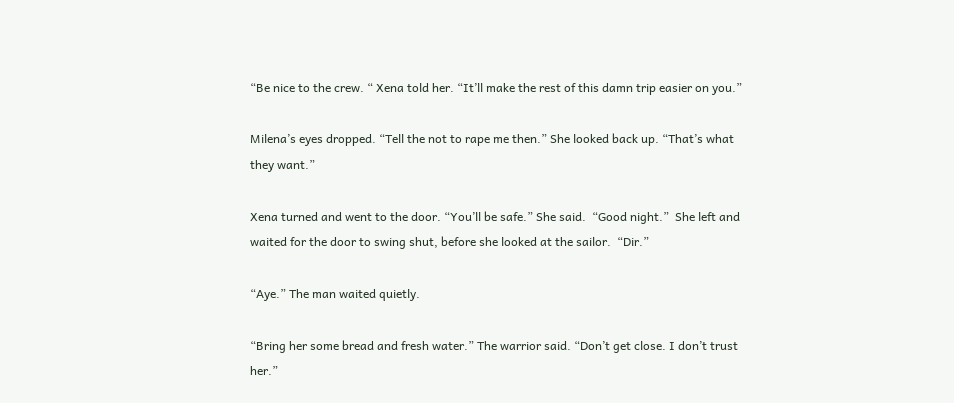“Be nice to the crew. “ Xena told her. “It’ll make the rest of this damn trip easier on you.”

Milena’s eyes dropped. “Tell the not to rape me then.” She looked back up. “That’s what they want.”

Xena turned and went to the door. “You’ll be safe.” She said.  “Good night.”  She left and waited for the door to swing shut, before she looked at the sailor.  “Dir.”

“Aye.” The man waited quietly.

“Bring her some bread and fresh water.” The warrior said. “Don’t get close. I don’t trust her.”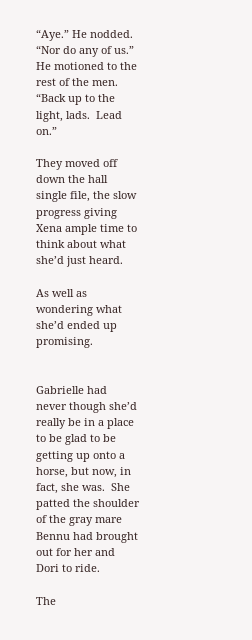“Aye.” He nodded. “Nor do any of us.”  He motioned to the rest of the men. “Back up to the light, lads.  Lead on.”

They moved off down the hall single file, the slow progress giving Xena ample time to think about what she’d just heard.

As well as wondering what she’d ended up promising.


Gabrielle had never though she’d really be in a place to be glad to be getting up onto a horse, but now, in fact, she was.  She patted the shoulder of the gray mare Bennu had brought out for her and Dori to ride.

The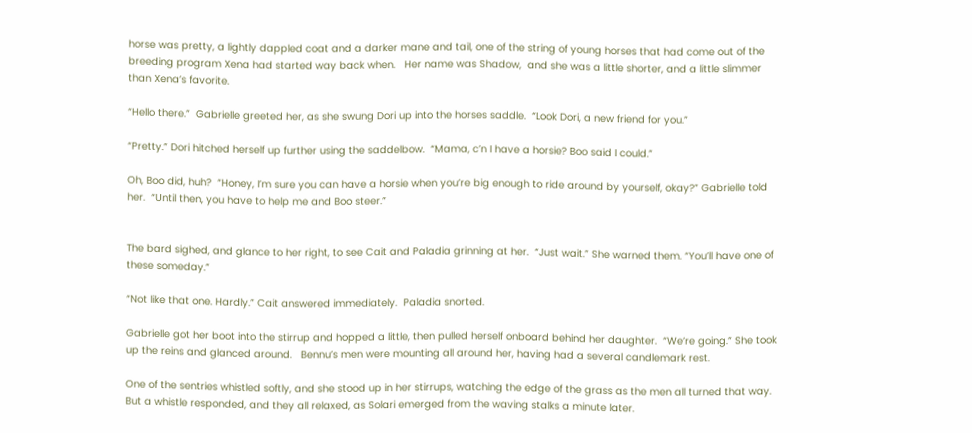horse was pretty, a lightly dappled coat and a darker mane and tail, one of the string of young horses that had come out of the breeding program Xena had started way back when.   Her name was Shadow,  and she was a little shorter, and a little slimmer than Xena’s favorite.

“Hello there.”  Gabrielle greeted her, as she swung Dori up into the horses saddle.  “Look Dori, a new friend for you.”

“Pretty.” Dori hitched herself up further using the saddelbow.  “Mama, c’n I have a horsie? Boo said I could.”

Oh, Boo did, huh?  “Honey, I’m sure you can have a horsie when you’re big enough to ride around by yourself, okay?” Gabrielle told her.  “Until then, you have to help me and Boo steer.”


The bard sighed, and glance to her right, to see Cait and Paladia grinning at her.  “Just wait.” She warned them. “You’ll have one of these someday.”

“Not like that one. Hardly.” Cait answered immediately.  Paladia snorted.

Gabrielle got her boot into the stirrup and hopped a little, then pulled herself onboard behind her daughter.  “We’re going.” She took up the reins and glanced around.   Bennu’s men were mounting all around her, having had a several candlemark rest.

One of the sentries whistled softly, and she stood up in her stirrups, watching the edge of the grass as the men all turned that way.  But a whistle responded, and they all relaxed, as Solari emerged from the waving stalks a minute later.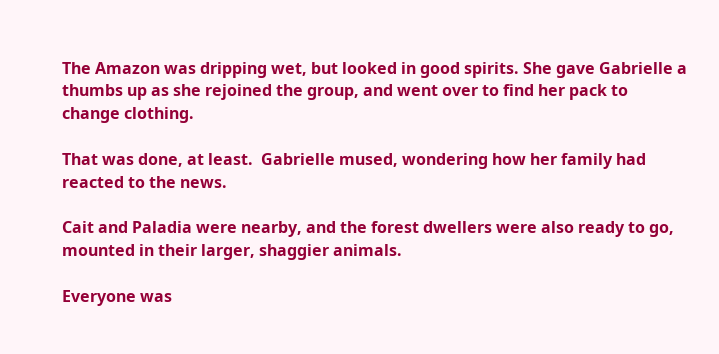The Amazon was dripping wet, but looked in good spirits. She gave Gabrielle a thumbs up as she rejoined the group, and went over to find her pack to change clothing.

That was done, at least.  Gabrielle mused, wondering how her family had reacted to the news.

Cait and Paladia were nearby, and the forest dwellers were also ready to go, mounted in their larger, shaggier animals.

Everyone was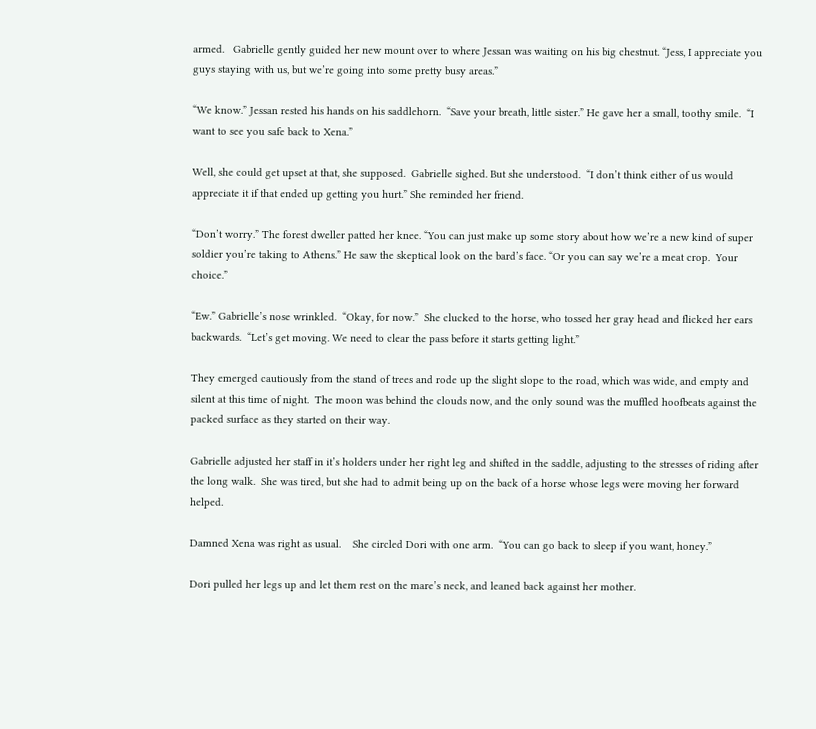armed.   Gabrielle gently guided her new mount over to where Jessan was waiting on his big chestnut. “Jess, I appreciate you guys staying with us, but we’re going into some pretty busy areas.”

“We know.” Jessan rested his hands on his saddlehorn.  “Save your breath, little sister.” He gave her a small, toothy smile.  “I want to see you safe back to Xena.”

Well, she could get upset at that, she supposed.  Gabrielle sighed. But she understood.  “I don’t think either of us would appreciate it if that ended up getting you hurt.” She reminded her friend.

“Don’t worry.” The forest dweller patted her knee. “You can just make up some story about how we’re a new kind of super soldier you’re taking to Athens.” He saw the skeptical look on the bard’s face. “Or you can say we’re a meat crop.  Your choice.”

“Ew.” Gabrielle’s nose wrinkled.  “Okay, for now.”  She clucked to the horse, who tossed her gray head and flicked her ears backwards.  “Let’s get moving. We need to clear the pass before it starts getting light.”

They emerged cautiously from the stand of trees and rode up the slight slope to the road, which was wide, and empty and silent at this time of night.  The moon was behind the clouds now, and the only sound was the muffled hoofbeats against the packed surface as they started on their way.

Gabrielle adjusted her staff in it’s holders under her right leg and shifted in the saddle, adjusting to the stresses of riding after the long walk.  She was tired, but she had to admit being up on the back of a horse whose legs were moving her forward helped.

Damned Xena was right as usual.    She circled Dori with one arm.  “You can go back to sleep if you want, honey.”

Dori pulled her legs up and let them rest on the mare’s neck, and leaned back against her mother.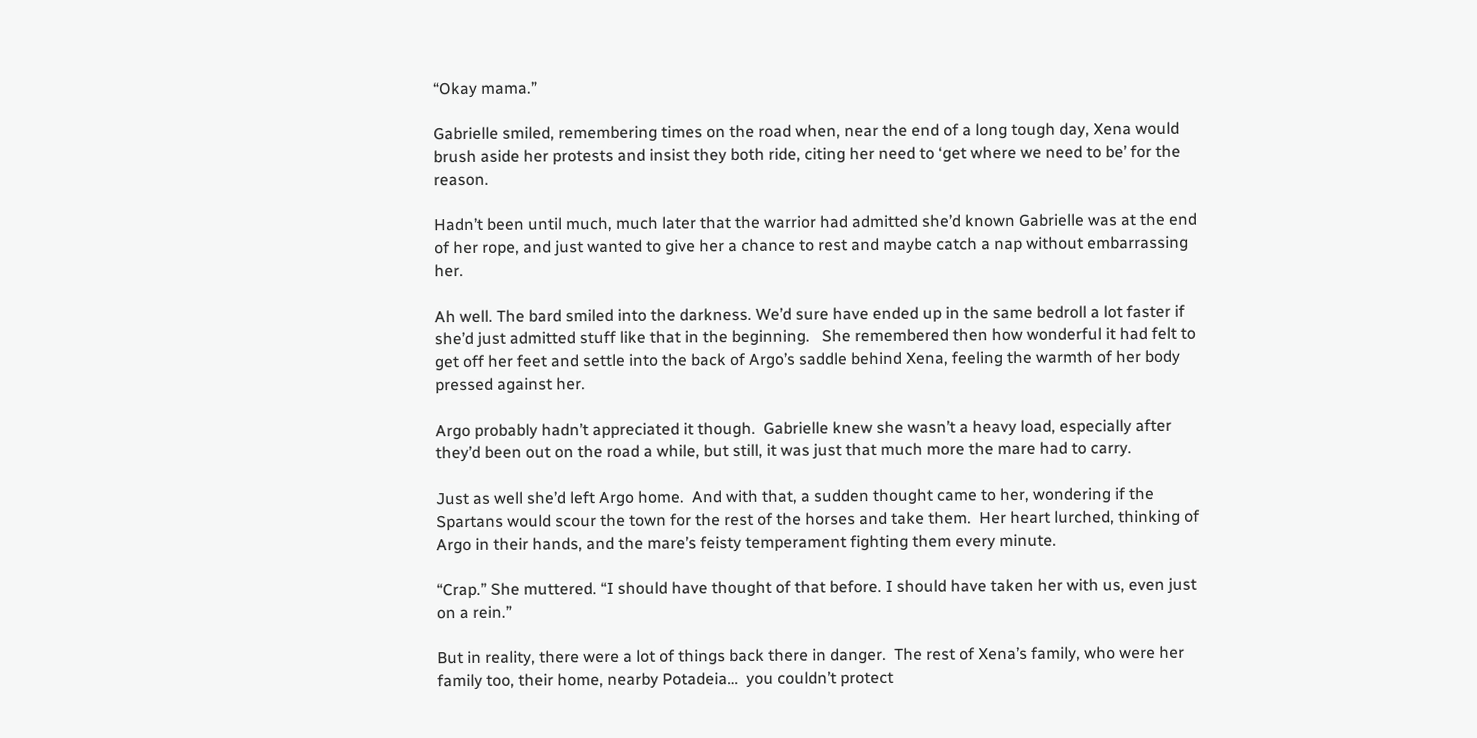“Okay mama.”

Gabrielle smiled, remembering times on the road when, near the end of a long tough day, Xena would brush aside her protests and insist they both ride, citing her need to ‘get where we need to be’ for the reason.

Hadn’t been until much, much later that the warrior had admitted she’d known Gabrielle was at the end of her rope, and just wanted to give her a chance to rest and maybe catch a nap without embarrassing her.

Ah well. The bard smiled into the darkness. We’d sure have ended up in the same bedroll a lot faster if she’d just admitted stuff like that in the beginning.   She remembered then how wonderful it had felt to get off her feet and settle into the back of Argo’s saddle behind Xena, feeling the warmth of her body pressed against her.

Argo probably hadn’t appreciated it though.  Gabrielle knew she wasn’t a heavy load, especially after they’d been out on the road a while, but still, it was just that much more the mare had to carry.

Just as well she’d left Argo home.  And with that, a sudden thought came to her, wondering if the Spartans would scour the town for the rest of the horses and take them.  Her heart lurched, thinking of Argo in their hands, and the mare’s feisty temperament fighting them every minute.

“Crap.” She muttered. “I should have thought of that before. I should have taken her with us, even just on a rein.”

But in reality, there were a lot of things back there in danger.  The rest of Xena’s family, who were her family too, their home, nearby Potadeia…  you couldn’t protect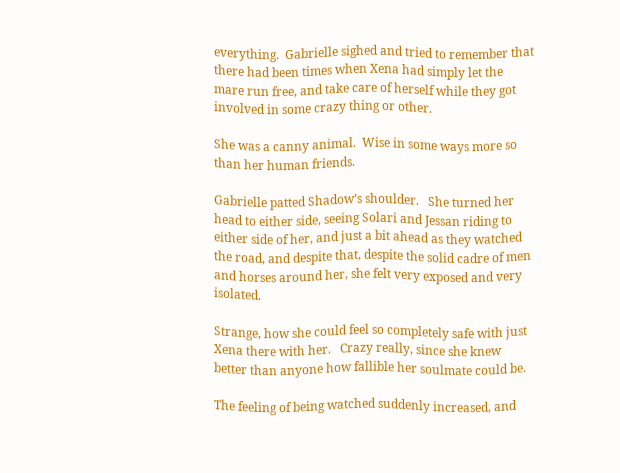everything.  Gabrielle sighed and tried to remember that there had been times when Xena had simply let the mare run free, and take care of herself while they got involved in some crazy thing or other.

She was a canny animal.  Wise in some ways more so than her human friends.

Gabrielle patted Shadow’s shoulder.   She turned her head to either side, seeing Solari and Jessan riding to either side of her, and just a bit ahead as they watched the road, and despite that, despite the solid cadre of men and horses around her, she felt very exposed and very isolated.

Strange, how she could feel so completely safe with just Xena there with her.   Crazy really, since she knew better than anyone how fallible her soulmate could be.

The feeling of being watched suddenly increased, and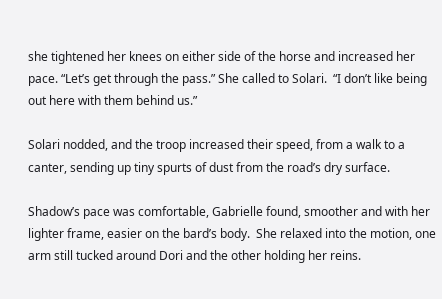she tightened her knees on either side of the horse and increased her pace. “Let’s get through the pass.” She called to Solari.  “I don’t like being out here with them behind us.”

Solari nodded, and the troop increased their speed, from a walk to a canter, sending up tiny spurts of dust from the road’s dry surface.

Shadow’s pace was comfortable, Gabrielle found, smoother and with her lighter frame, easier on the bard’s body.  She relaxed into the motion, one arm still tucked around Dori and the other holding her reins.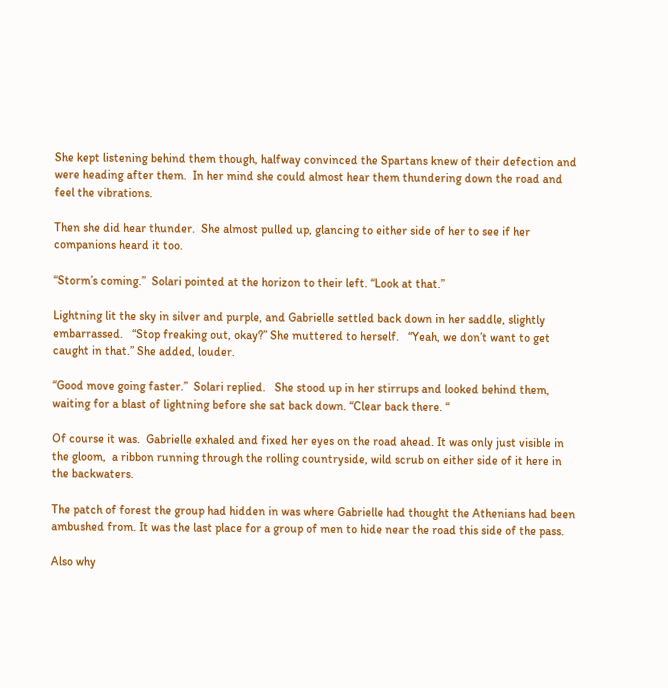She kept listening behind them though, halfway convinced the Spartans knew of their defection and were heading after them.  In her mind she could almost hear them thundering down the road and feel the vibrations.

Then she did hear thunder.  She almost pulled up, glancing to either side of her to see if her companions heard it too.

“Storm’s coming.”  Solari pointed at the horizon to their left. “Look at that.”

Lightning lit the sky in silver and purple, and Gabrielle settled back down in her saddle, slightly embarrassed.   “Stop freaking out, okay?” She muttered to herself.   “Yeah, we don’t want to get caught in that.” She added, louder.

“Good move going faster.”  Solari replied.   She stood up in her stirrups and looked behind them, waiting for a blast of lightning before she sat back down. “Clear back there. “

Of course it was.  Gabrielle exhaled and fixed her eyes on the road ahead. It was only just visible in the gloom,  a ribbon running through the rolling countryside, wild scrub on either side of it here in the backwaters.

The patch of forest the group had hidden in was where Gabrielle had thought the Athenians had been ambushed from. It was the last place for a group of men to hide near the road this side of the pass.

Also why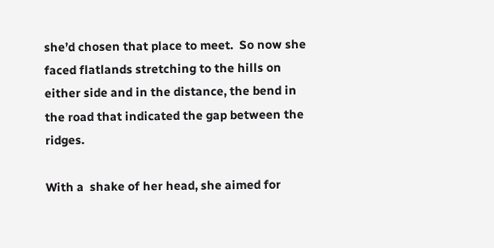she’d chosen that place to meet.  So now she faced flatlands stretching to the hills on either side and in the distance, the bend in the road that indicated the gap between the ridges.

With a  shake of her head, she aimed for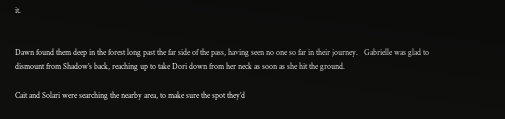it.


Dawn found them deep in the forest long past the far side of the pass, having seen no one so far in their journey.   Gabrielle was glad to dismount from Shadow’s back, reaching up to take Dori down from her neck as soon as she hit the ground.

Cait and Solari were searching the nearby area, to make sure the spot they’d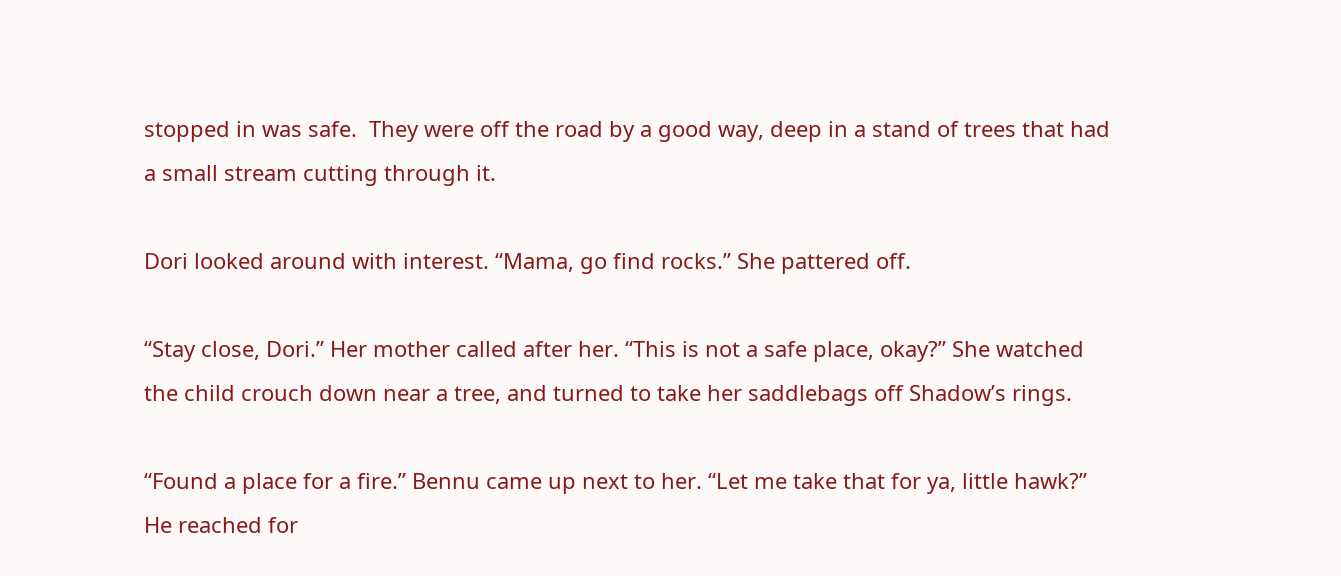stopped in was safe.  They were off the road by a good way, deep in a stand of trees that had a small stream cutting through it.

Dori looked around with interest. “Mama, go find rocks.” She pattered off.

“Stay close, Dori.” Her mother called after her. “This is not a safe place, okay?” She watched the child crouch down near a tree, and turned to take her saddlebags off Shadow’s rings.

“Found a place for a fire.” Bennu came up next to her. “Let me take that for ya, little hawk?”  He reached for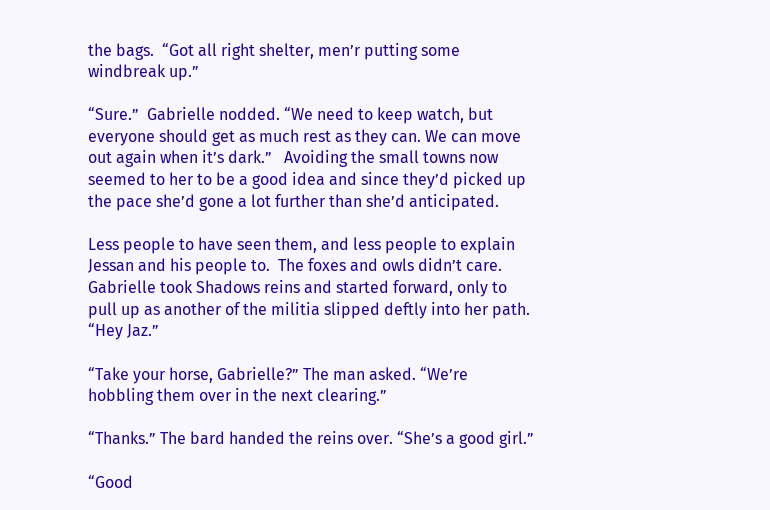the bags.  “Got all right shelter, men’r putting some windbreak up.”

“Sure.”  Gabrielle nodded. “We need to keep watch, but everyone should get as much rest as they can. We can move out again when it’s dark.”   Avoiding the small towns now seemed to her to be a good idea and since they’d picked up the pace she’d gone a lot further than she’d anticipated.

Less people to have seen them, and less people to explain Jessan and his people to.  The foxes and owls didn’t care.  Gabrielle took Shadows reins and started forward, only to pull up as another of the militia slipped deftly into her path. “Hey Jaz.”

“Take your horse, Gabrielle?” The man asked. “We’re hobbling them over in the next clearing.”

“Thanks.” The bard handed the reins over. “She’s a good girl.”

“Good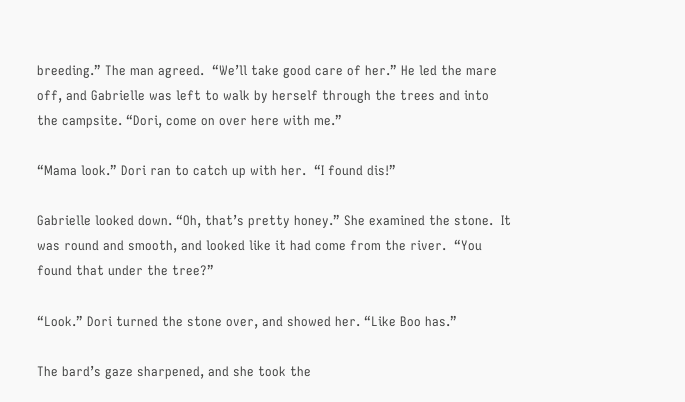breeding.” The man agreed.  “We’ll take good care of her.” He led the mare off, and Gabrielle was left to walk by herself through the trees and into the campsite. “Dori, come on over here with me.”

“Mama look.” Dori ran to catch up with her.  “I found dis!”

Gabrielle looked down. “Oh, that’s pretty honey.” She examined the stone.  It was round and smooth, and looked like it had come from the river.  “You found that under the tree?”

“Look.” Dori turned the stone over, and showed her. “Like Boo has.”

The bard’s gaze sharpened, and she took the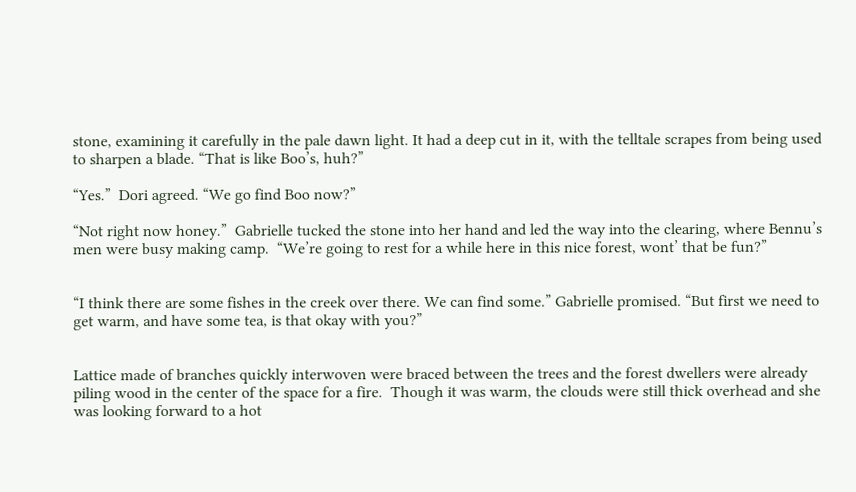stone, examining it carefully in the pale dawn light. It had a deep cut in it, with the telltale scrapes from being used to sharpen a blade. “That is like Boo’s, huh?”

“Yes.”  Dori agreed. “We go find Boo now?”

“Not right now honey.”  Gabrielle tucked the stone into her hand and led the way into the clearing, where Bennu’s men were busy making camp.  “We’re going to rest for a while here in this nice forest, wont’ that be fun?”


“I think there are some fishes in the creek over there. We can find some.” Gabrielle promised. “But first we need to get warm, and have some tea, is that okay with you?”


Lattice made of branches quickly interwoven were braced between the trees and the forest dwellers were already piling wood in the center of the space for a fire.  Though it was warm, the clouds were still thick overhead and she was looking forward to a hot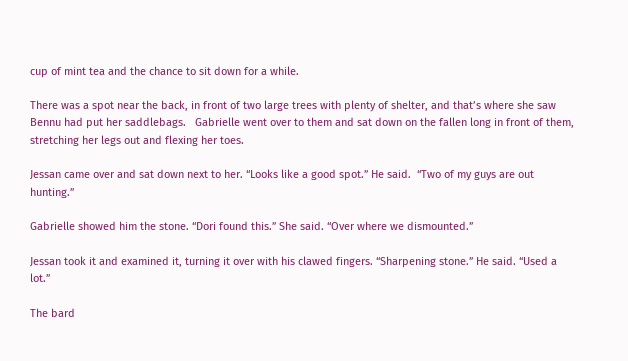cup of mint tea and the chance to sit down for a while.

There was a spot near the back, in front of two large trees with plenty of shelter, and that’s where she saw Bennu had put her saddlebags.   Gabrielle went over to them and sat down on the fallen long in front of them, stretching her legs out and flexing her toes.

Jessan came over and sat down next to her. “Looks like a good spot.” He said.  “Two of my guys are out hunting.”

Gabrielle showed him the stone. “Dori found this.” She said. “Over where we dismounted.”

Jessan took it and examined it, turning it over with his clawed fingers. “Sharpening stone.” He said. “Used a lot.”

The bard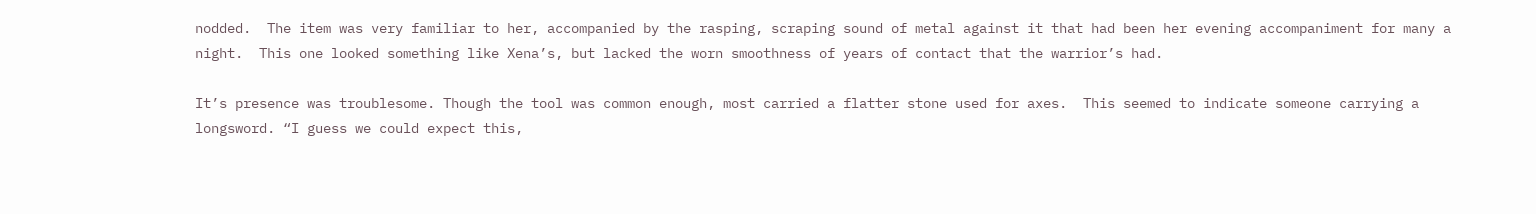nodded.  The item was very familiar to her, accompanied by the rasping, scraping sound of metal against it that had been her evening accompaniment for many a night.  This one looked something like Xena’s, but lacked the worn smoothness of years of contact that the warrior’s had.

It’s presence was troublesome. Though the tool was common enough, most carried a flatter stone used for axes.  This seemed to indicate someone carrying a longsword. “I guess we could expect this,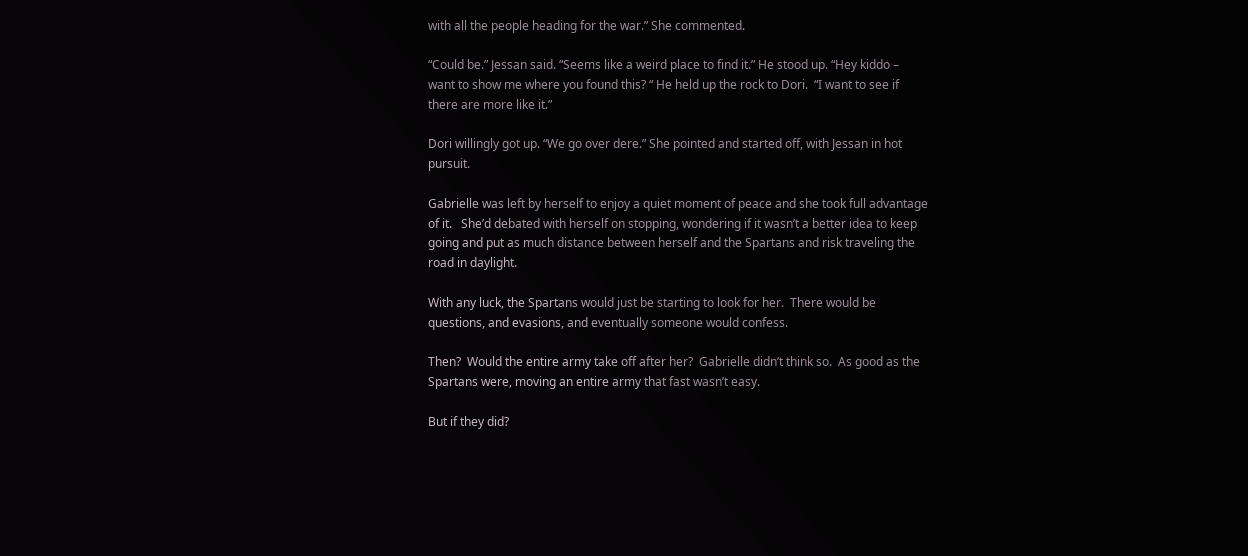with all the people heading for the war.” She commented.

“Could be.” Jessan said. “Seems like a weird place to find it.” He stood up. “Hey kiddo – want to show me where you found this? “ He held up the rock to Dori.  “I want to see if there are more like it.”

Dori willingly got up. “We go over dere.” She pointed and started off, with Jessan in hot pursuit.

Gabrielle was left by herself to enjoy a quiet moment of peace and she took full advantage of it.   She’d debated with herself on stopping, wondering if it wasn’t a better idea to keep going and put as much distance between herself and the Spartans and risk traveling the road in daylight.

With any luck, the Spartans would just be starting to look for her.  There would be questions, and evasions, and eventually someone would confess.

Then?  Would the entire army take off after her?  Gabrielle didn’t think so.  As good as the Spartans were, moving an entire army that fast wasn’t easy.

But if they did?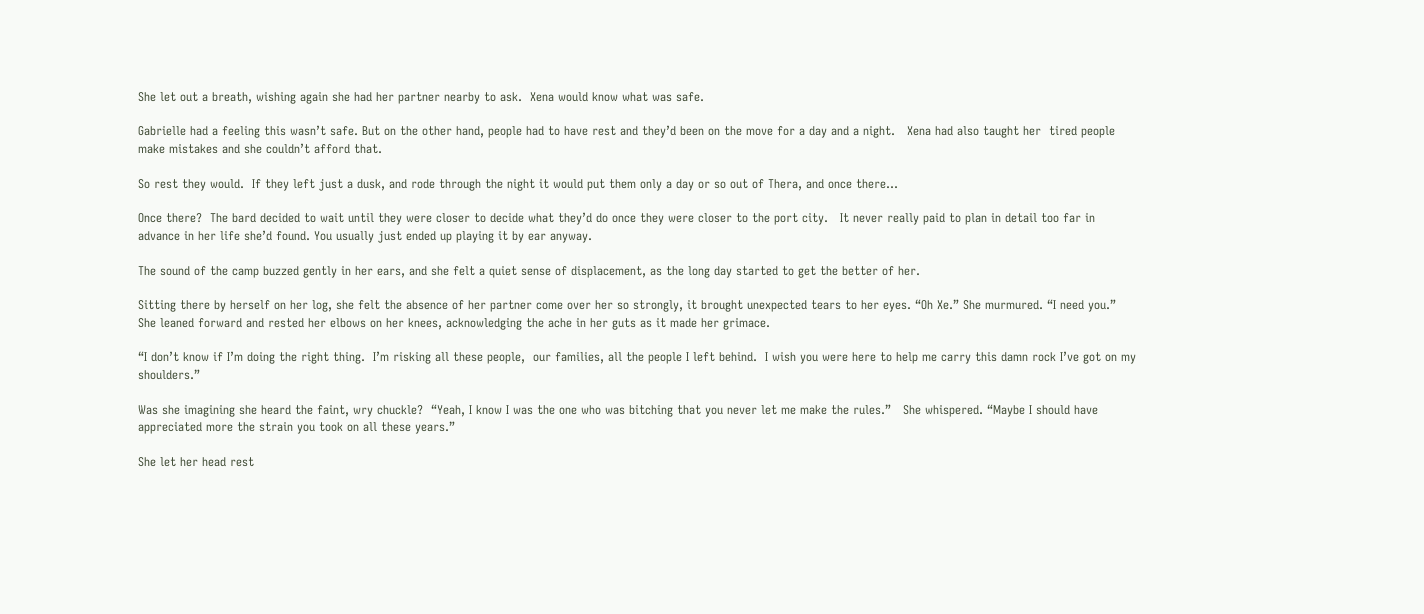She let out a breath, wishing again she had her partner nearby to ask.  Xena would know what was safe.

Gabrielle had a feeling this wasn’t safe. But on the other hand, people had to have rest and they’d been on the move for a day and a night.   Xena had also taught her  tired people make mistakes and she couldn’t afford that.

So rest they would.  If they left just a dusk, and rode through the night it would put them only a day or so out of Thera, and once there…

Once there?  The bard decided to wait until they were closer to decide what they’d do once they were closer to the port city.   It never really paid to plan in detail too far in advance in her life she’d found. You usually just ended up playing it by ear anyway.

The sound of the camp buzzed gently in her ears, and she felt a quiet sense of displacement, as the long day started to get the better of her.

Sitting there by herself on her log, she felt the absence of her partner come over her so strongly, it brought unexpected tears to her eyes. “Oh Xe.” She murmured. “I need you.”  She leaned forward and rested her elbows on her knees, acknowledging the ache in her guts as it made her grimace.

“I don’t know if I’m doing the right thing.  I’m risking all these people,  our families, all the people I left behind.  I wish you were here to help me carry this damn rock I’ve got on my shoulders.”

Was she imagining she heard the faint, wry chuckle?  “Yeah, I know I was the one who was bitching that you never let me make the rules.”   She whispered. “Maybe I should have appreciated more the strain you took on all these years.”

She let her head rest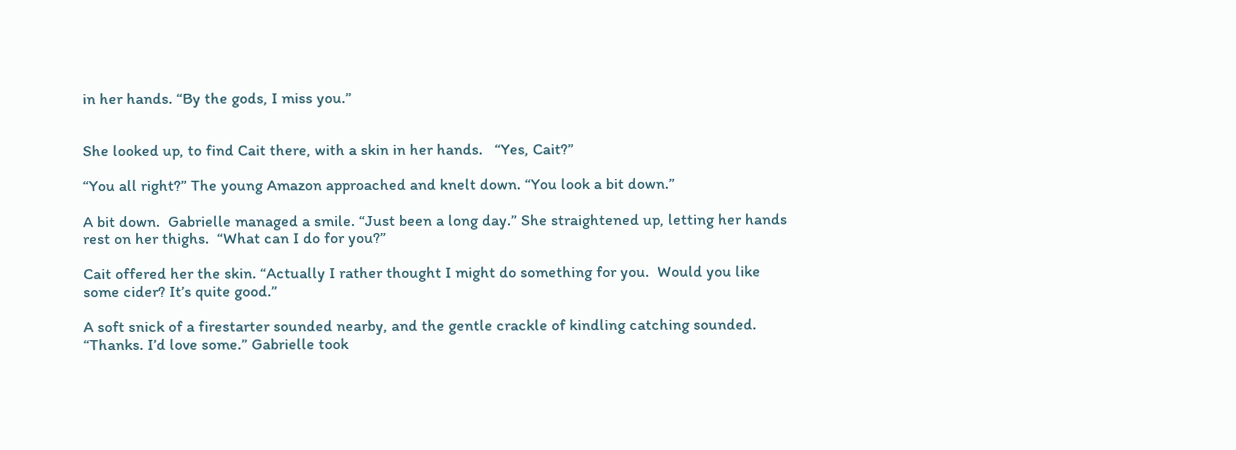in her hands. “By the gods, I miss you.”


She looked up, to find Cait there, with a skin in her hands.   “Yes, Cait?”

“You all right?” The young Amazon approached and knelt down. “You look a bit down.”

A bit down.  Gabrielle managed a smile. “Just been a long day.” She straightened up, letting her hands rest on her thighs.  “What can I do for you?”

Cait offered her the skin. “Actually I rather thought I might do something for you.  Would you like some cider? It’s quite good.”

A soft snick of a firestarter sounded nearby, and the gentle crackle of kindling catching sounded. “Thanks. I’d love some.” Gabrielle took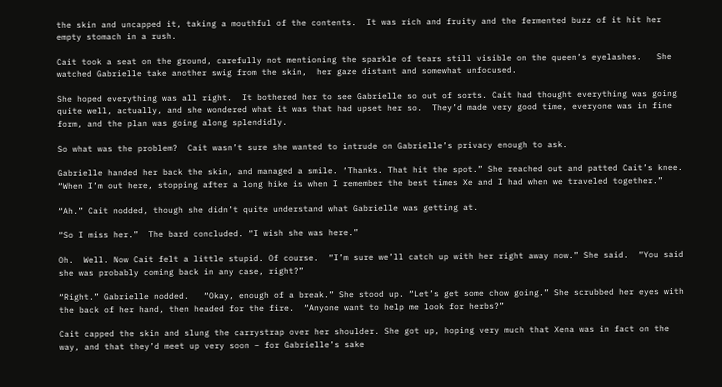the skin and uncapped it, taking a mouthful of the contents.  It was rich and fruity and the fermented buzz of it hit her empty stomach in a rush.

Cait took a seat on the ground, carefully not mentioning the sparkle of tears still visible on the queen’s eyelashes.   She watched Gabrielle take another swig from the skin,  her gaze distant and somewhat unfocused.

She hoped everything was all right.  It bothered her to see Gabrielle so out of sorts. Cait had thought everything was going quite well, actually, and she wondered what it was that had upset her so.  They’d made very good time, everyone was in fine form, and the plan was going along splendidly.

So what was the problem?  Cait wasn’t sure she wanted to intrude on Gabrielle’s privacy enough to ask.

Gabrielle handed her back the skin, and managed a smile. ‘Thanks. That hit the spot.” She reached out and patted Cait’s knee. “When I’m out here, stopping after a long hike is when I remember the best times Xe and I had when we traveled together.”

“Ah.” Cait nodded, though she didn’t quite understand what Gabrielle was getting at.

“So I miss her.”  The bard concluded. “I wish she was here.”

Oh.  Well. Now Cait felt a little stupid. Of course.  “I’m sure we’ll catch up with her right away now.” She said.  “You said she was probably coming back in any case, right?”

“Right.” Gabrielle nodded.   “Okay, enough of a break.” She stood up. “Let’s get some chow going.” She scrubbed her eyes with the back of her hand, then headed for the fire.  “Anyone want to help me look for herbs?”

Cait capped the skin and slung the carrystrap over her shoulder. She got up, hoping very much that Xena was in fact on the way, and that they’d meet up very soon – for Gabrielle’s sake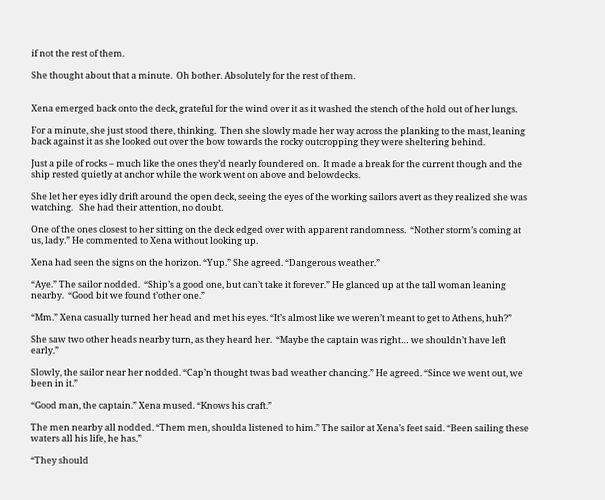if not the rest of them.

She thought about that a minute.  Oh bother. Absolutely for the rest of them.


Xena emerged back onto the deck, grateful for the wind over it as it washed the stench of the hold out of her lungs.

For a minute, she just stood there, thinking.  Then she slowly made her way across the planking to the mast, leaning back against it as she looked out over the bow towards the rocky outcropping they were sheltering behind.

Just a pile of rocks – much like the ones they’d nearly foundered on.  It made a break for the current though and the ship rested quietly at anchor while the work went on above and belowdecks.

She let her eyes idly drift around the open deck, seeing the eyes of the working sailors avert as they realized she was watching.   She had their attention, no doubt.

One of the ones closest to her sitting on the deck edged over with apparent randomness.  “Nother storm’s coming at us, lady.” He commented to Xena without looking up.

Xena had seen the signs on the horizon. “Yup.” She agreed. “Dangerous weather.”

“Aye.” The sailor nodded.  “Ship’s a good one, but can’t take it forever.” He glanced up at the tall woman leaning nearby.  “Good bit we found t’other one.”

“Mm.” Xena casually turned her head and met his eyes. “It’s almost like we weren’t meant to get to Athens, huh?”

She saw two other heads nearby turn, as they heard her.  “Maybe the captain was right… we shouldn’t have left early.”

Slowly, the sailor near her nodded. “Cap’n thought twas bad weather chancing.” He agreed. “Since we went out, we been in it.”

“Good man, the captain.” Xena mused. “Knows his craft.”

The men nearby all nodded. “Them men, shoulda listened to him.” The sailor at Xena’s feet said. “Been sailing these waters all his life, he has.”

“They should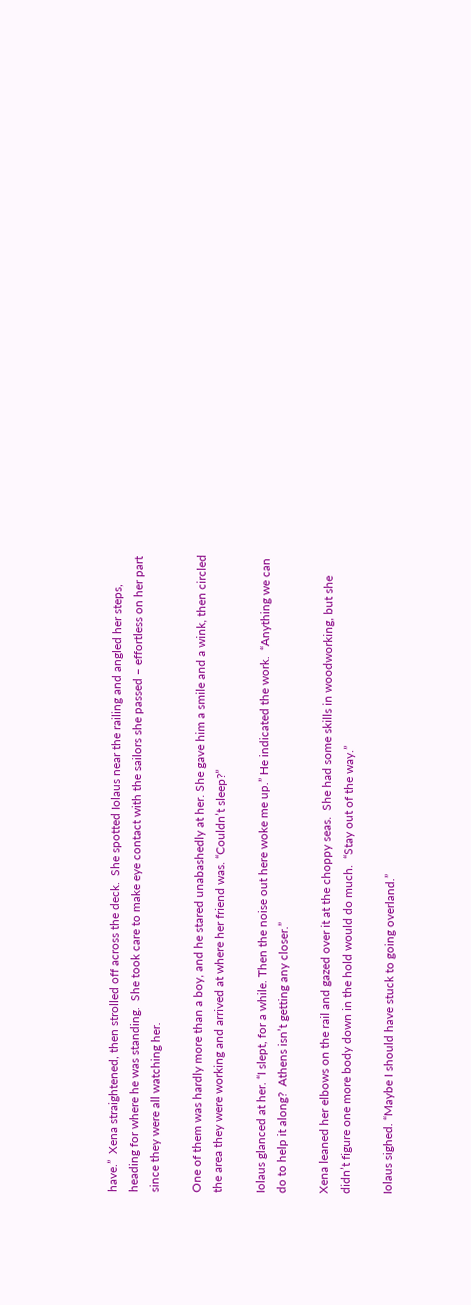have.”  Xena straightened, then strolled off across the deck.  She spotted Iolaus near the railing and angled her steps, heading for where he was standing.  She took care to make eye contact with the sailors she passed – effortless on her part since they were all watching her.

One of them was hardly more than a boy, and he stared unabashedly at her. She gave him a smile and a wink, then circled the area they were working and arrived at where her friend was. “Couldn’t sleep?”

Iolaus glanced at her. “I slept, for a while. Then the noise out here woke me up.” He indicated the work.  “Anything we can do to help it along?  Athens isn’t getting any closer.”

Xena leaned her elbows on the rail and gazed over it at the choppy seas.  She had some skills in woodworking, but she didn’t figure one more body down in the hold would do much.  “Stay out of the way.”

Iolaus sighed. “Maybe I should have stuck to going overland.”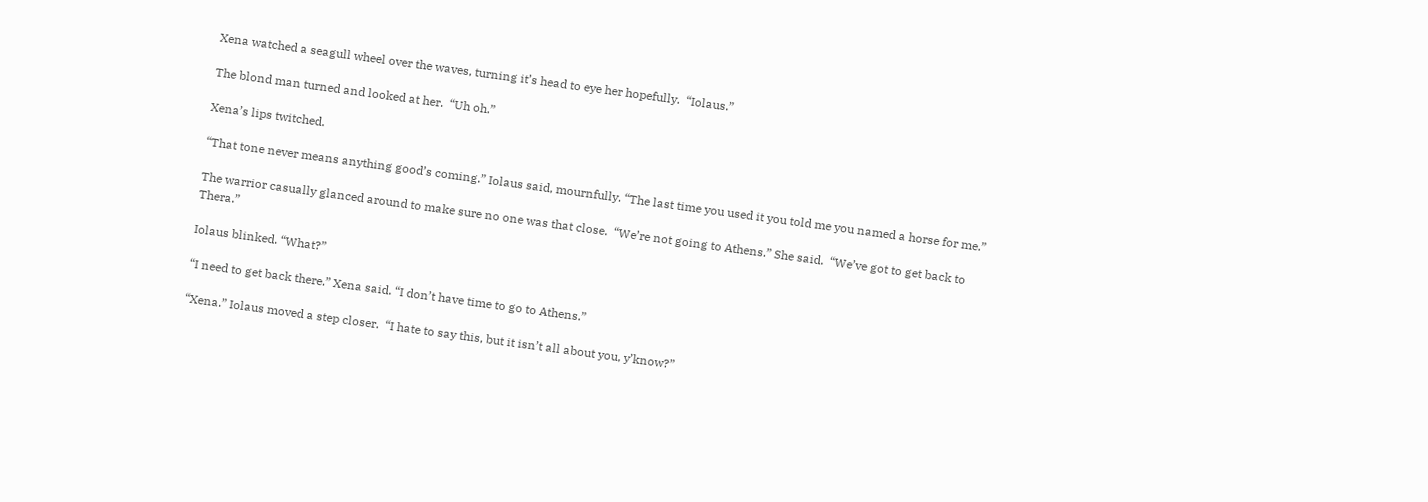Xena watched a seagull wheel over the waves, turning it’s head to eye her hopefully.  “Iolaus.”

The blond man turned and looked at her.  “Uh oh.”

Xena’s lips twitched.

“That tone never means anything good’s coming.” Iolaus said, mournfully. “The last time you used it you told me you named a horse for me.”

The warrior casually glanced around to make sure no one was that close.  “We’re not going to Athens.” She said.  “We’ve got to get back to Thera.”

Iolaus blinked. “What?”

“I need to get back there.” Xena said. “I don’t have time to go to Athens.”

“Xena.” Iolaus moved a step closer.  “I hate to say this, but it isn’t all about you, y’know?”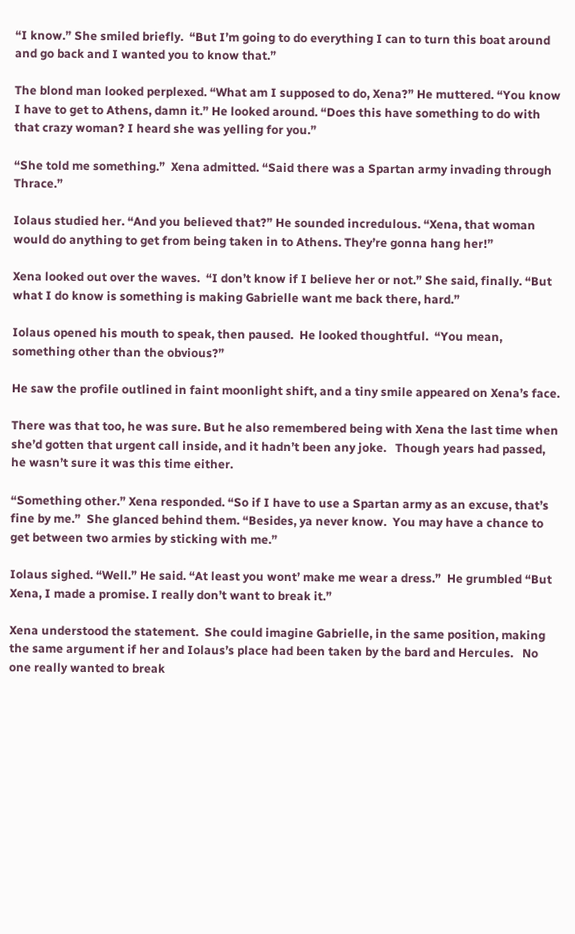“I know.” She smiled briefly.  “But I’m going to do everything I can to turn this boat around and go back and I wanted you to know that.”

The blond man looked perplexed. “What am I supposed to do, Xena?” He muttered. “You know I have to get to Athens, damn it.” He looked around. “Does this have something to do with that crazy woman? I heard she was yelling for you.”

“She told me something.”  Xena admitted. “Said there was a Spartan army invading through Thrace.”

Iolaus studied her. “And you believed that?” He sounded incredulous. “Xena, that woman would do anything to get from being taken in to Athens. They’re gonna hang her!”

Xena looked out over the waves.  “I don’t know if I believe her or not.” She said, finally. “But what I do know is something is making Gabrielle want me back there, hard.”

Iolaus opened his mouth to speak, then paused.  He looked thoughtful.  “You mean, something other than the obvious?”

He saw the profile outlined in faint moonlight shift, and a tiny smile appeared on Xena’s face.

There was that too, he was sure. But he also remembered being with Xena the last time when she’d gotten that urgent call inside, and it hadn’t been any joke.   Though years had passed, he wasn’t sure it was this time either.

“Something other.” Xena responded. “So if I have to use a Spartan army as an excuse, that’s fine by me.”  She glanced behind them. “Besides, ya never know.  You may have a chance to get between two armies by sticking with me.”

Iolaus sighed. “Well.” He said. “At least you wont’ make me wear a dress.”  He grumbled “But Xena, I made a promise. I really don’t want to break it.”

Xena understood the statement.  She could imagine Gabrielle, in the same position, making the same argument if her and Iolaus’s place had been taken by the bard and Hercules.   No one really wanted to break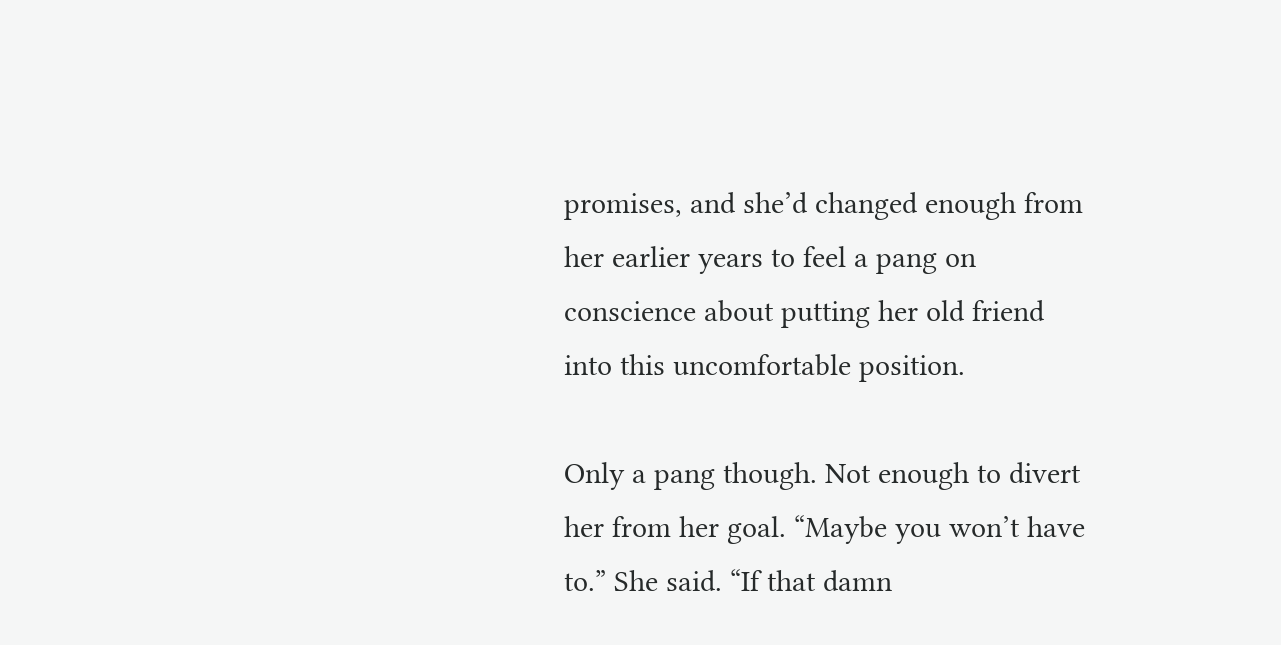promises, and she’d changed enough from her earlier years to feel a pang on conscience about putting her old friend into this uncomfortable position.

Only a pang though. Not enough to divert her from her goal. “Maybe you won’t have to.” She said. “If that damn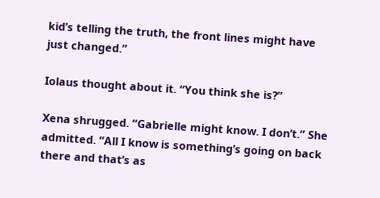kid’s telling the truth, the front lines might have just changed.”

Iolaus thought about it. “You think she is?”

Xena shrugged. “Gabrielle might know. I don’t.” She admitted. “All I know is something’s going on back there and that’s as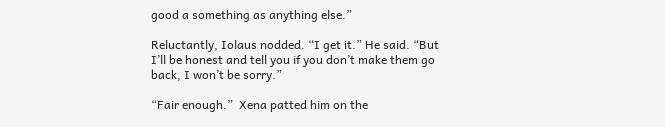good a something as anything else.”

Reluctantly, Iolaus nodded. “I get it.” He said. “But I’ll be honest and tell you if you don’t make them go back, I won’t be sorry.”

“Fair enough.”  Xena patted him on the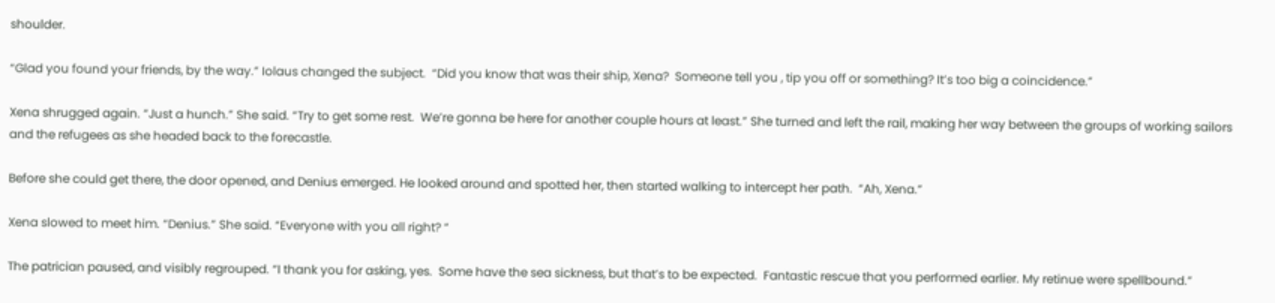shoulder.

“Glad you found your friends, by the way.” Iolaus changed the subject.  “Did you know that was their ship, Xena?  Someone tell you , tip you off or something? It’s too big a coincidence.”

Xena shrugged again. “Just a hunch.” She said. “Try to get some rest.  We’re gonna be here for another couple hours at least.” She turned and left the rail, making her way between the groups of working sailors and the refugees as she headed back to the forecastle.

Before she could get there, the door opened, and Denius emerged. He looked around and spotted her, then started walking to intercept her path.  “Ah, Xena.”

Xena slowed to meet him. “Denius.” She said. “Everyone with you all right? “

The patrician paused, and visibly regrouped. “I thank you for asking, yes.  Some have the sea sickness, but that’s to be expected.  Fantastic rescue that you performed earlier. My retinue were spellbound.”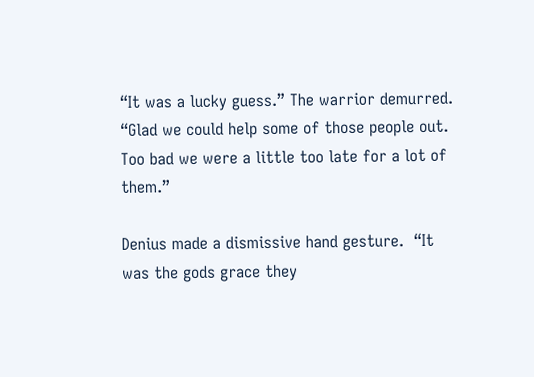“It was a lucky guess.” The warrior demurred. “Glad we could help some of those people out. Too bad we were a little too late for a lot of them.”

Denius made a dismissive hand gesture.  “It was the gods grace they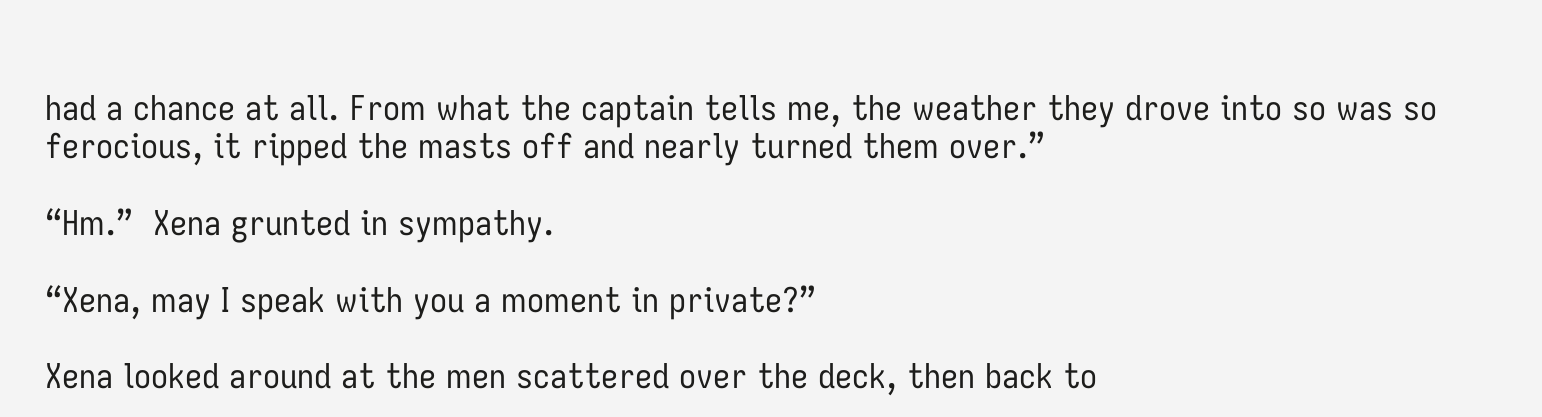had a chance at all. From what the captain tells me, the weather they drove into so was so ferocious, it ripped the masts off and nearly turned them over.”

“Hm.”  Xena grunted in sympathy.

“Xena, may I speak with you a moment in private?”

Xena looked around at the men scattered over the deck, then back to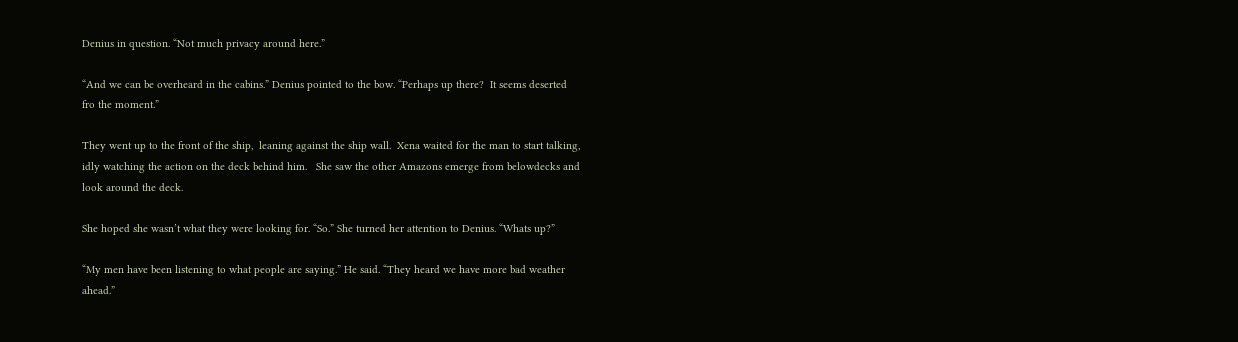Denius in question. “Not much privacy around here.”

“And we can be overheard in the cabins.” Denius pointed to the bow. “Perhaps up there?  It seems deserted fro the moment.”

They went up to the front of the ship,  leaning against the ship wall.  Xena waited for the man to start talking,  idly watching the action on the deck behind him.   She saw the other Amazons emerge from belowdecks and look around the deck.

She hoped she wasn’t what they were looking for. “So.” She turned her attention to Denius. “Whats up?”

“My men have been listening to what people are saying.” He said. “They heard we have more bad weather ahead.”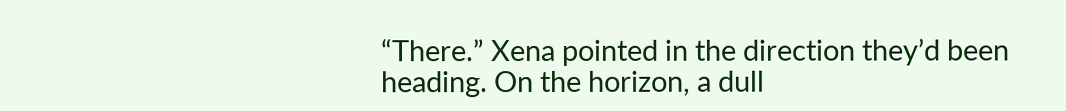“There.” Xena pointed in the direction they’d been heading. On the horizon, a dull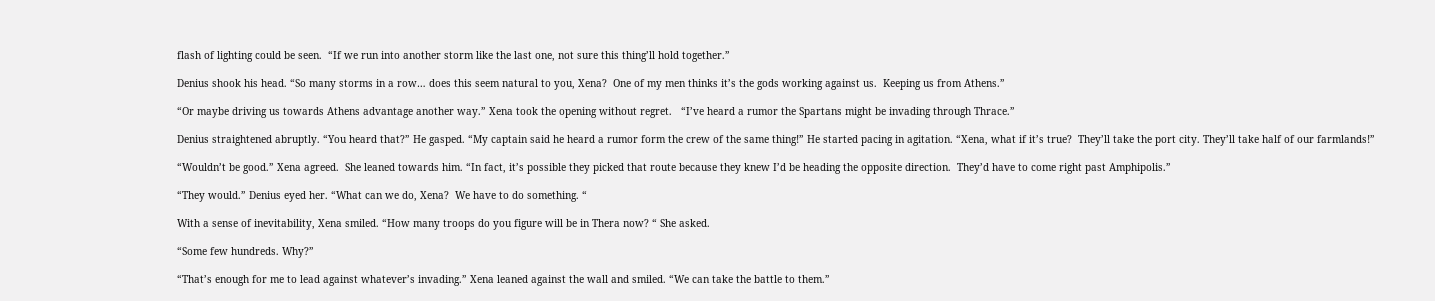flash of lighting could be seen.  “If we run into another storm like the last one, not sure this thing’ll hold together.”

Denius shook his head. “So many storms in a row… does this seem natural to you, Xena?  One of my men thinks it’s the gods working against us.  Keeping us from Athens.”

“Or maybe driving us towards Athens advantage another way.” Xena took the opening without regret.   “I’ve heard a rumor the Spartans might be invading through Thrace.”

Denius straightened abruptly. “You heard that?” He gasped. “My captain said he heard a rumor form the crew of the same thing!” He started pacing in agitation. “Xena, what if it’s true?  They’ll take the port city. They’ll take half of our farmlands!”

“Wouldn’t be good.” Xena agreed.  She leaned towards him. “In fact, it’s possible they picked that route because they knew I’d be heading the opposite direction.  They’d have to come right past Amphipolis.”

“They would.” Denius eyed her. “What can we do, Xena?  We have to do something. “

With a sense of inevitability, Xena smiled. “How many troops do you figure will be in Thera now? “ She asked.

“Some few hundreds. Why?”

“That’s enough for me to lead against whatever’s invading.” Xena leaned against the wall and smiled. “We can take the battle to them.”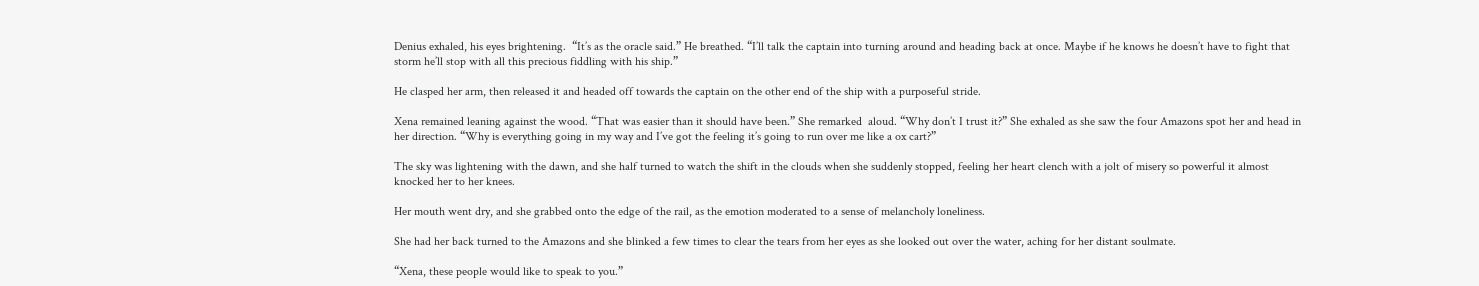Denius exhaled, his eyes brightening.  “It’s as the oracle said.” He breathed. “I’ll talk the captain into turning around and heading back at once. Maybe if he knows he doesn’t have to fight that storm he’ll stop with all this precious fiddling with his ship.”

He clasped her arm, then released it and headed off towards the captain on the other end of the ship with a purposeful stride.

Xena remained leaning against the wood. “That was easier than it should have been.” She remarked  aloud. “Why don’t I trust it?” She exhaled as she saw the four Amazons spot her and head in her direction. “Why is everything going in my way and I’ve got the feeling it’s going to run over me like a ox cart?”

The sky was lightening with the dawn, and she half turned to watch the shift in the clouds when she suddenly stopped, feeling her heart clench with a jolt of misery so powerful it almost knocked her to her knees.

Her mouth went dry, and she grabbed onto the edge of the rail, as the emotion moderated to a sense of melancholy loneliness.

She had her back turned to the Amazons and she blinked a few times to clear the tears from her eyes as she looked out over the water, aching for her distant soulmate.

“Xena, these people would like to speak to you.”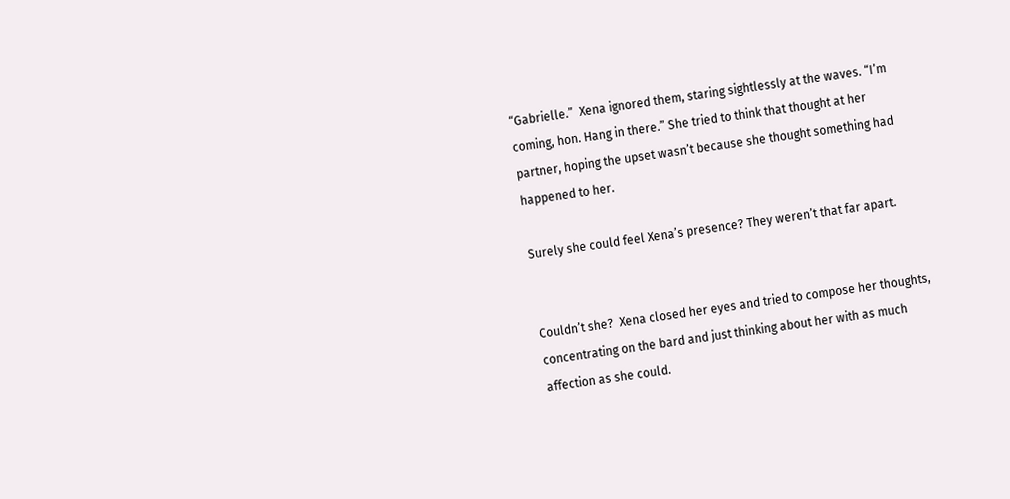“Gabrielle.”  Xena ignored them, staring sightlessly at the waves. “I’m coming, hon. Hang in there.” She tried to think that thought at her partner, hoping the upset wasn’t because she thought something had happened to her.

Surely she could feel Xena’s presence? They weren’t that far apart.


Couldn’t she?  Xena closed her eyes and tried to compose her thoughts, concentrating on the bard and just thinking about her with as much affection as she could.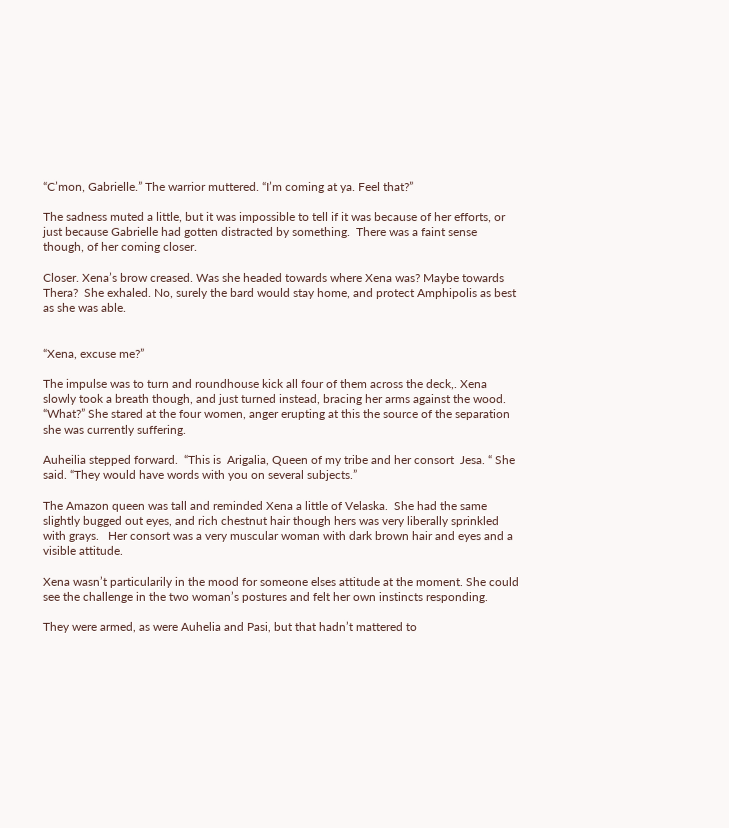“C’mon, Gabrielle.” The warrior muttered. “I’m coming at ya. Feel that?”

The sadness muted a little, but it was impossible to tell if it was because of her efforts, or just because Gabrielle had gotten distracted by something.  There was a faint sense though, of her coming closer.

Closer. Xena’s brow creased. Was she headed towards where Xena was? Maybe towards Thera?  She exhaled. No, surely the bard would stay home, and protect Amphipolis as best as she was able.


“Xena, excuse me?”

The impulse was to turn and roundhouse kick all four of them across the deck,. Xena slowly took a breath though, and just turned instead, bracing her arms against the wood. “What?” She stared at the four women, anger erupting at this the source of the separation she was currently suffering.

Auheilia stepped forward.  “This is  Arigalia, Queen of my tribe and her consort  Jesa. “ She said. “They would have words with you on several subjects.”

The Amazon queen was tall and reminded Xena a little of Velaska.  She had the same slightly bugged out eyes, and rich chestnut hair though hers was very liberally sprinkled with grays.   Her consort was a very muscular woman with dark brown hair and eyes and a visible attitude.

Xena wasn’t particularily in the mood for someone elses attitude at the moment. She could see the challenge in the two woman’s postures and felt her own instincts responding.

They were armed, as were Auhelia and Pasi, but that hadn’t mattered to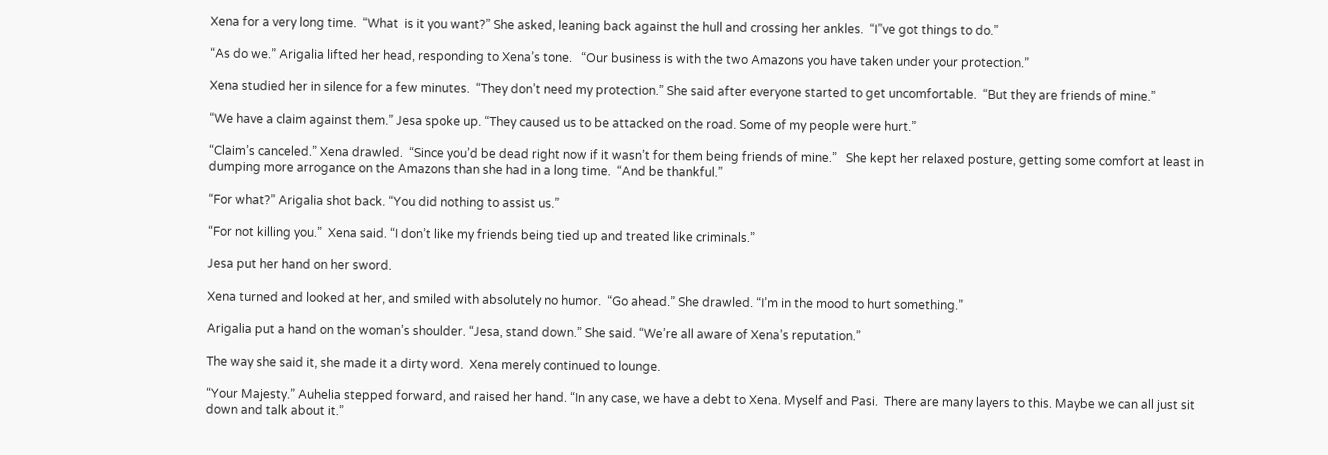Xena for a very long time.  “What  is it you want?” She asked, leaning back against the hull and crossing her ankles.  “I”ve got things to do.”

“As do we.” Arigalia lifted her head, responding to Xena’s tone.   “Our business is with the two Amazons you have taken under your protection.”

Xena studied her in silence for a few minutes.  “They don’t need my protection.” She said after everyone started to get uncomfortable.  “But they are friends of mine.”

“We have a claim against them.” Jesa spoke up. “They caused us to be attacked on the road. Some of my people were hurt.”

“Claim’s canceled.” Xena drawled.  “Since you’d be dead right now if it wasn’t for them being friends of mine.”   She kept her relaxed posture, getting some comfort at least in dumping more arrogance on the Amazons than she had in a long time.  “And be thankful.”

“For what?” Arigalia shot back. “You did nothing to assist us.”

“For not killing you.”  Xena said. “I don’t like my friends being tied up and treated like criminals.”

Jesa put her hand on her sword.

Xena turned and looked at her, and smiled with absolutely no humor.  “Go ahead.” She drawled. “I’m in the mood to hurt something.”

Arigalia put a hand on the woman’s shoulder. “Jesa, stand down.” She said. “We’re all aware of Xena’s reputation.”

The way she said it, she made it a dirty word.  Xena merely continued to lounge.

“Your Majesty.” Auhelia stepped forward, and raised her hand. “In any case, we have a debt to Xena. Myself and Pasi.  There are many layers to this. Maybe we can all just sit down and talk about it.”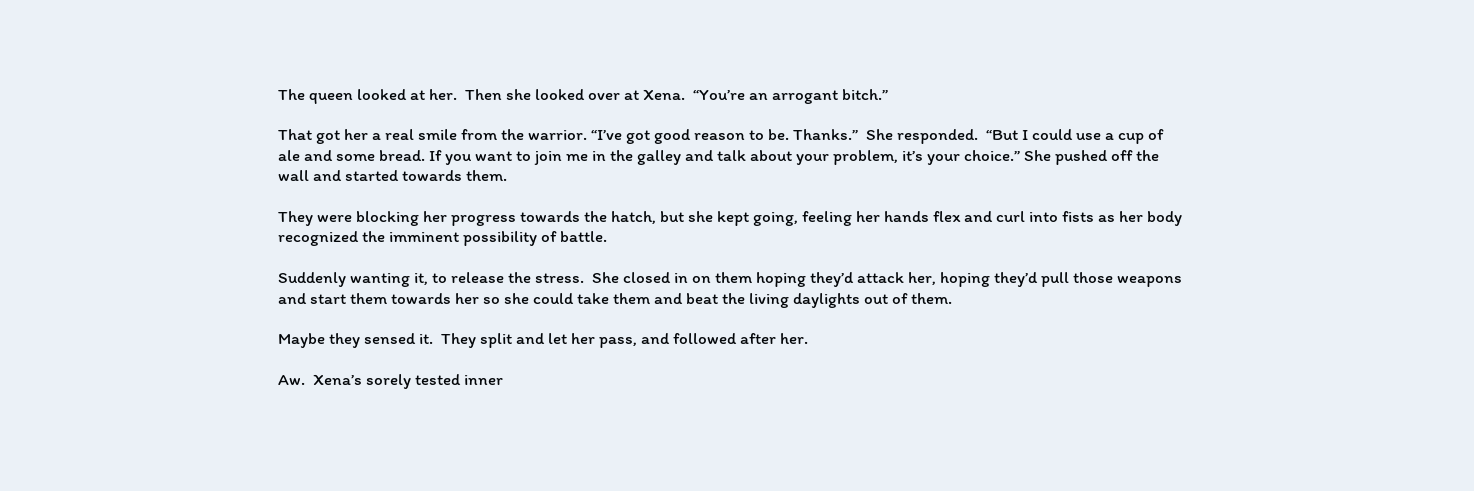The queen looked at her.  Then she looked over at Xena.  “You’re an arrogant bitch.”

That got her a real smile from the warrior. “I’ve got good reason to be. Thanks.”  She responded.  “But I could use a cup of ale and some bread. If you want to join me in the galley and talk about your problem, it’s your choice.” She pushed off the wall and started towards them.

They were blocking her progress towards the hatch, but she kept going, feeling her hands flex and curl into fists as her body recognized the imminent possibility of battle.

Suddenly wanting it, to release the stress.  She closed in on them hoping they’d attack her, hoping they’d pull those weapons and start them towards her so she could take them and beat the living daylights out of them.

Maybe they sensed it.  They split and let her pass, and followed after her.

Aw.  Xena’s sorely tested inner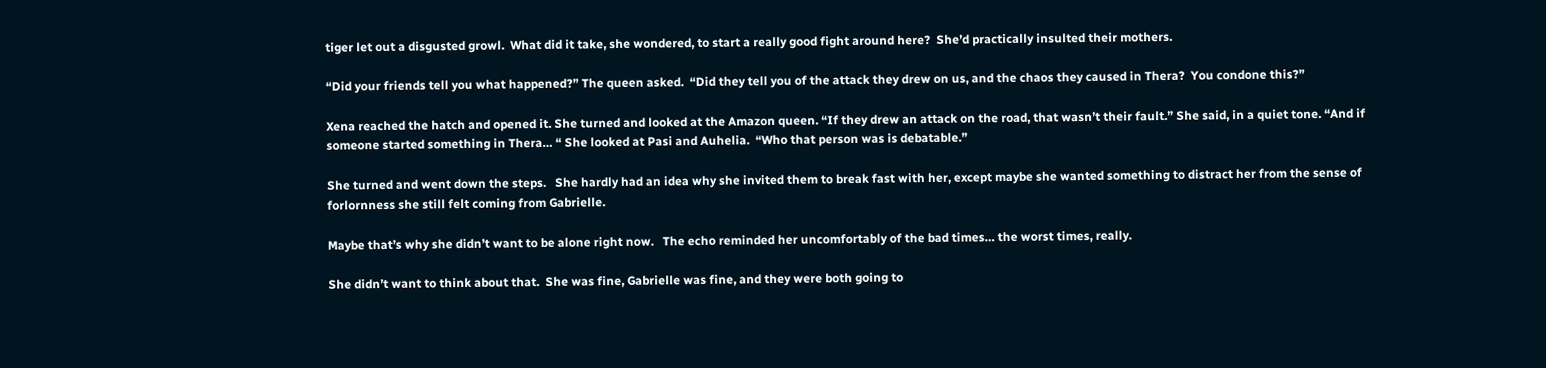tiger let out a disgusted growl.  What did it take, she wondered, to start a really good fight around here?  She’d practically insulted their mothers.

“Did your friends tell you what happened?” The queen asked.  “Did they tell you of the attack they drew on us, and the chaos they caused in Thera?  You condone this?”

Xena reached the hatch and opened it. She turned and looked at the Amazon queen. “If they drew an attack on the road, that wasn’t their fault.” She said, in a quiet tone. “And if someone started something in Thera… “ She looked at Pasi and Auhelia.  “Who that person was is debatable.”

She turned and went down the steps.   She hardly had an idea why she invited them to break fast with her, except maybe she wanted something to distract her from the sense of forlornness she still felt coming from Gabrielle.

Maybe that’s why she didn’t want to be alone right now.   The echo reminded her uncomfortably of the bad times… the worst times, really.

She didn’t want to think about that.  She was fine, Gabrielle was fine, and they were both going to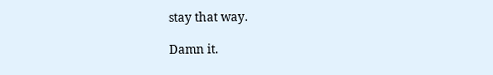stay that way.

Damn it.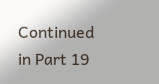Continued in Part 19